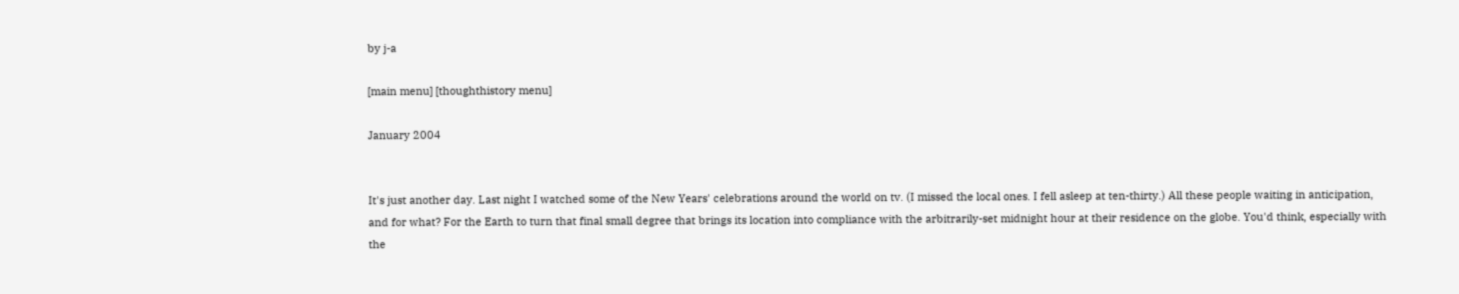by j-a

[main menu] [thoughthistory menu]

January 2004


It's just another day. Last night I watched some of the New Years' celebrations around the world on tv. (I missed the local ones. I fell asleep at ten-thirty.) All these people waiting in anticipation, and for what? For the Earth to turn that final small degree that brings its location into compliance with the arbitrarily-set midnight hour at their residence on the globe. You'd think, especially with the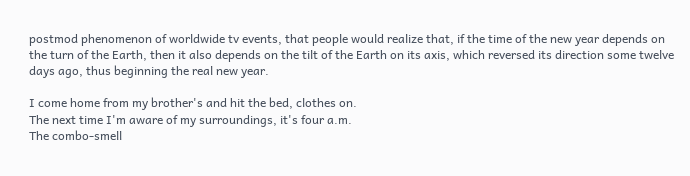postmod phenomenon of worldwide tv events, that people would realize that, if the time of the new year depends on the turn of the Earth, then it also depends on the tilt of the Earth on its axis, which reversed its direction some twelve days ago, thus beginning the real new year.

I come home from my brother's and hit the bed, clothes on.
The next time I'm aware of my surroundings, it's four a.m.
The combo-smell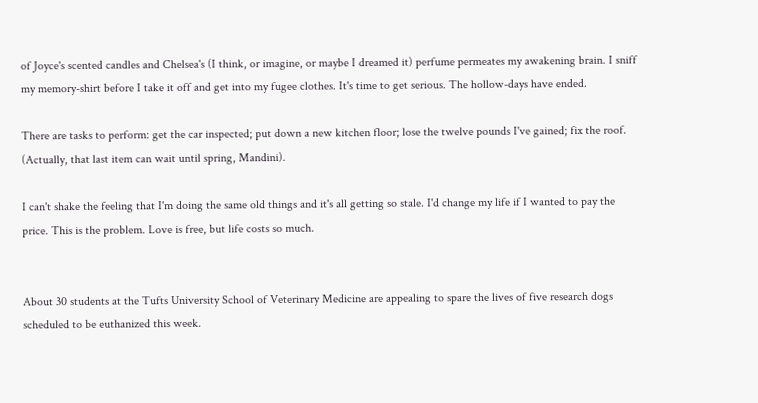of Joyce's scented candles and Chelsea's (I think, or imagine, or maybe I dreamed it) perfume permeates my awakening brain. I sniff my memory-shirt before I take it off and get into my fugee clothes. It's time to get serious. The hollow-days have ended.

There are tasks to perform: get the car inspected; put down a new kitchen floor; lose the twelve pounds I've gained; fix the roof. (Actually, that last item can wait until spring, Mandini).

I can't shake the feeling that I'm doing the same old things and it's all getting so stale. I'd change my life if I wanted to pay the price. This is the problem. Love is free, but life costs so much.


About 30 students at the Tufts University School of Veterinary Medicine are appealing to spare the lives of five research dogs scheduled to be euthanized this week.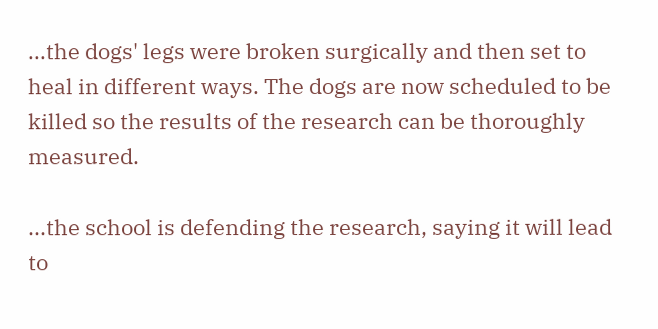...the dogs' legs were broken surgically and then set to heal in different ways. The dogs are now scheduled to be killed so the results of the research can be thoroughly measured.

...the school is defending the research, saying it will lead to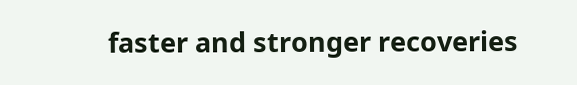faster and stronger recoveries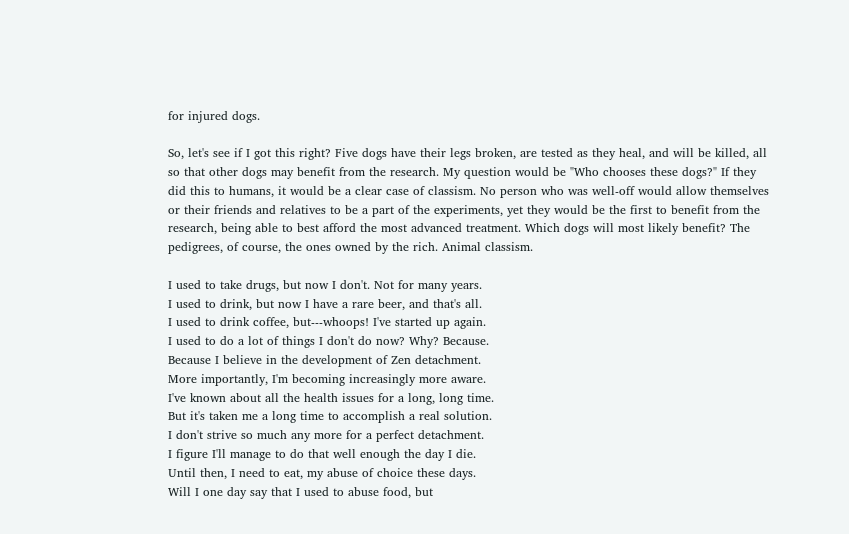for injured dogs.

So, let's see if I got this right? Five dogs have their legs broken, are tested as they heal, and will be killed, all so that other dogs may benefit from the research. My question would be "Who chooses these dogs?" If they did this to humans, it would be a clear case of classism. No person who was well-off would allow themselves or their friends and relatives to be a part of the experiments, yet they would be the first to benefit from the research, being able to best afford the most advanced treatment. Which dogs will most likely benefit? The pedigrees, of course, the ones owned by the rich. Animal classism.

I used to take drugs, but now I don't. Not for many years.
I used to drink, but now I have a rare beer, and that's all.
I used to drink coffee, but---whoops! I've started up again.
I used to do a lot of things I don't do now? Why? Because.
Because I believe in the development of Zen detachment.
More importantly, I'm becoming increasingly more aware.
I've known about all the health issues for a long, long time.
But it's taken me a long time to accomplish a real solution.
I don't strive so much any more for a perfect detachment.
I figure I'll manage to do that well enough the day I die.
Until then, I need to eat, my abuse of choice these days.
Will I one day say that I used to abuse food, but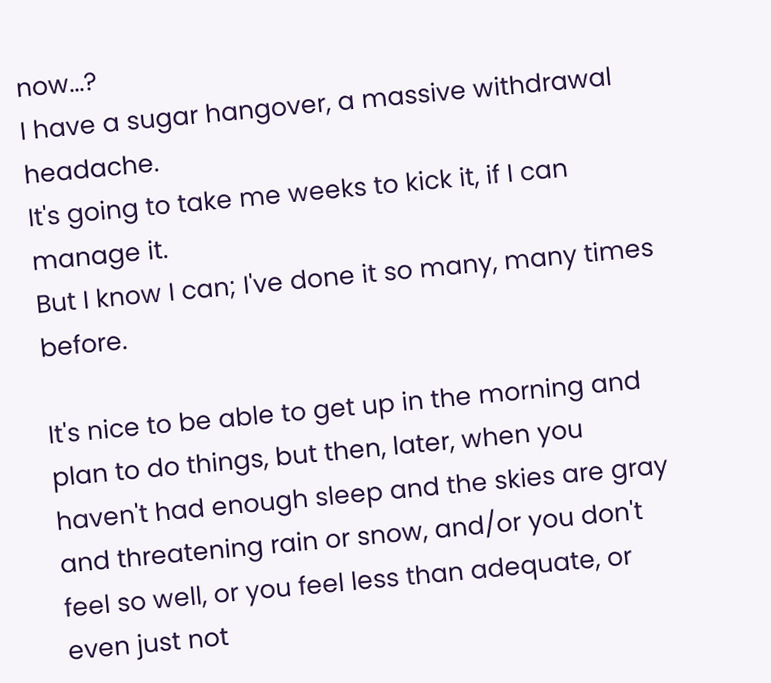now...?
I have a sugar hangover, a massive withdrawal headache.
It's going to take me weeks to kick it, if I can manage it.
But I know I can; I've done it so many, many times before.

It's nice to be able to get up in the morning and plan to do things, but then, later, when you haven't had enough sleep and the skies are gray and threatening rain or snow, and/or you don't feel so well, or you feel less than adequate, or even just not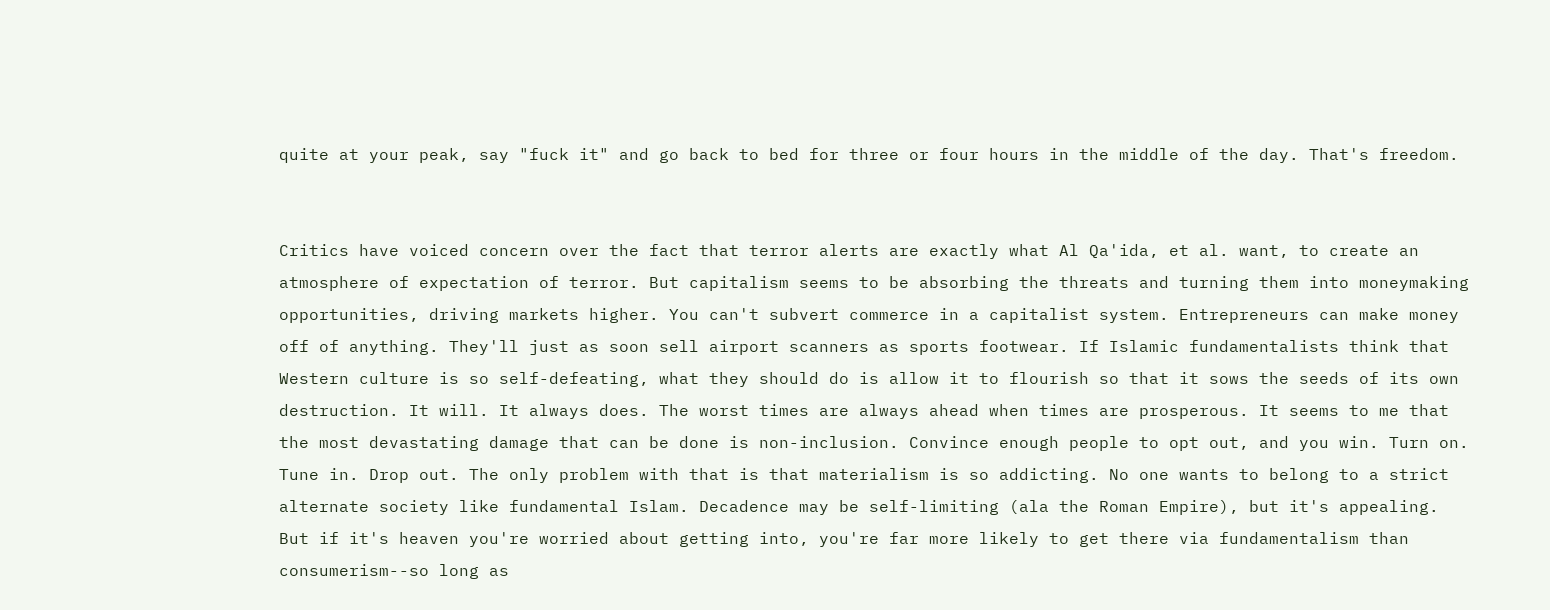quite at your peak, say "fuck it" and go back to bed for three or four hours in the middle of the day. That's freedom.


Critics have voiced concern over the fact that terror alerts are exactly what Al Qa'ida, et al. want, to create an atmosphere of expectation of terror. But capitalism seems to be absorbing the threats and turning them into moneymaking opportunities, driving markets higher. You can't subvert commerce in a capitalist system. Entrepreneurs can make money off of anything. They'll just as soon sell airport scanners as sports footwear. If Islamic fundamentalists think that Western culture is so self-defeating, what they should do is allow it to flourish so that it sows the seeds of its own destruction. It will. It always does. The worst times are always ahead when times are prosperous. It seems to me that the most devastating damage that can be done is non-inclusion. Convince enough people to opt out, and you win. Turn on. Tune in. Drop out. The only problem with that is that materialism is so addicting. No one wants to belong to a strict alternate society like fundamental Islam. Decadence may be self-limiting (ala the Roman Empire), but it's appealing. But if it's heaven you're worried about getting into, you're far more likely to get there via fundamentalism than consumerism--so long as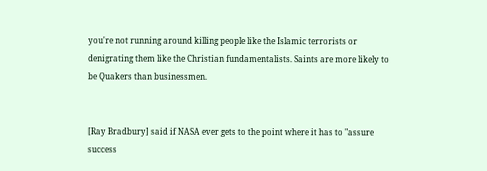you're not running around killing people like the Islamic terrorists or denigrating them like the Christian fundamentalists. Saints are more likely to be Quakers than businessmen.


[Ray Bradbury] said if NASA ever gets to the point where it has to "assure success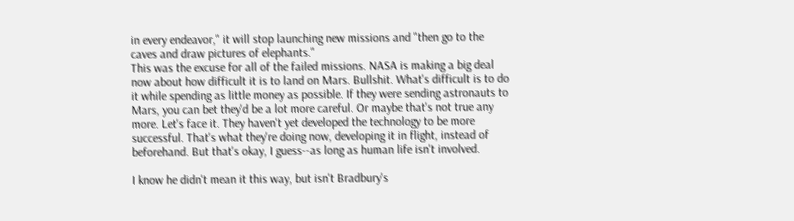in every endeavor," it will stop launching new missions and "then go to the caves and draw pictures of elephants."
This was the excuse for all of the failed missions. NASA is making a big deal now about how difficult it is to land on Mars. Bullshit. What's difficult is to do it while spending as little money as possible. If they were sending astronauts to Mars, you can bet they'd be a lot more careful. Or maybe that's not true any more. Let's face it. They haven't yet developed the technology to be more successful. That's what they're doing now, developing it in flight, instead of beforehand. But that's okay, I guess--as long as human life isn't involved.

I know he didn't mean it this way, but isn't Bradbury's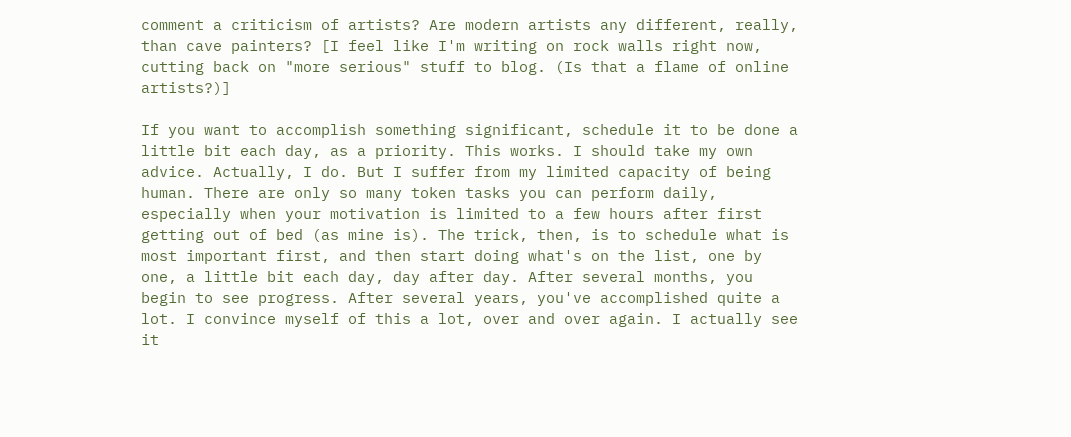comment a criticism of artists? Are modern artists any different, really, than cave painters? [I feel like I'm writing on rock walls right now, cutting back on "more serious" stuff to blog. (Is that a flame of online artists?)]

If you want to accomplish something significant, schedule it to be done a little bit each day, as a priority. This works. I should take my own advice. Actually, I do. But I suffer from my limited capacity of being human. There are only so many token tasks you can perform daily, especially when your motivation is limited to a few hours after first getting out of bed (as mine is). The trick, then, is to schedule what is most important first, and then start doing what's on the list, one by one, a little bit each day, day after day. After several months, you begin to see progress. After several years, you've accomplished quite a lot. I convince myself of this a lot, over and over again. I actually see it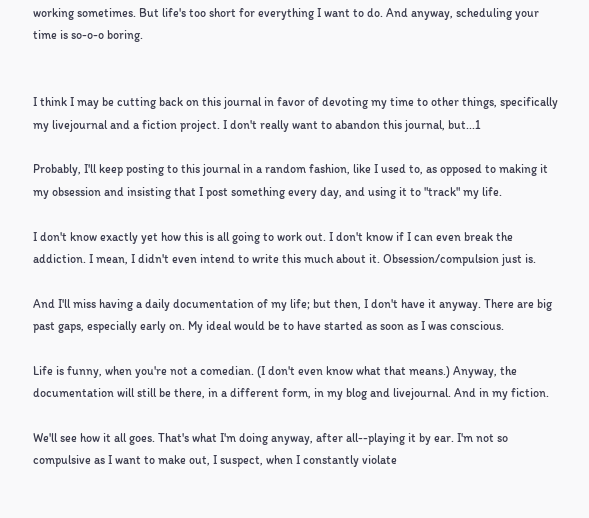working sometimes. But life's too short for everything I want to do. And anyway, scheduling your time is so-o-o boring.


I think I may be cutting back on this journal in favor of devoting my time to other things, specifically my livejournal and a fiction project. I don't really want to abandon this journal, but...1

Probably, I'll keep posting to this journal in a random fashion, like I used to, as opposed to making it my obsession and insisting that I post something every day, and using it to "track" my life.

I don't know exactly yet how this is all going to work out. I don't know if I can even break the addiction. I mean, I didn't even intend to write this much about it. Obsession/compulsion just is.

And I'll miss having a daily documentation of my life; but then, I don't have it anyway. There are big past gaps, especially early on. My ideal would be to have started as soon as I was conscious.

Life is funny, when you're not a comedian. (I don't even know what that means.) Anyway, the documentation will still be there, in a different form, in my blog and livejournal. And in my fiction.

We'll see how it all goes. That's what I'm doing anyway, after all--playing it by ear. I'm not so compulsive as I want to make out, I suspect, when I constantly violate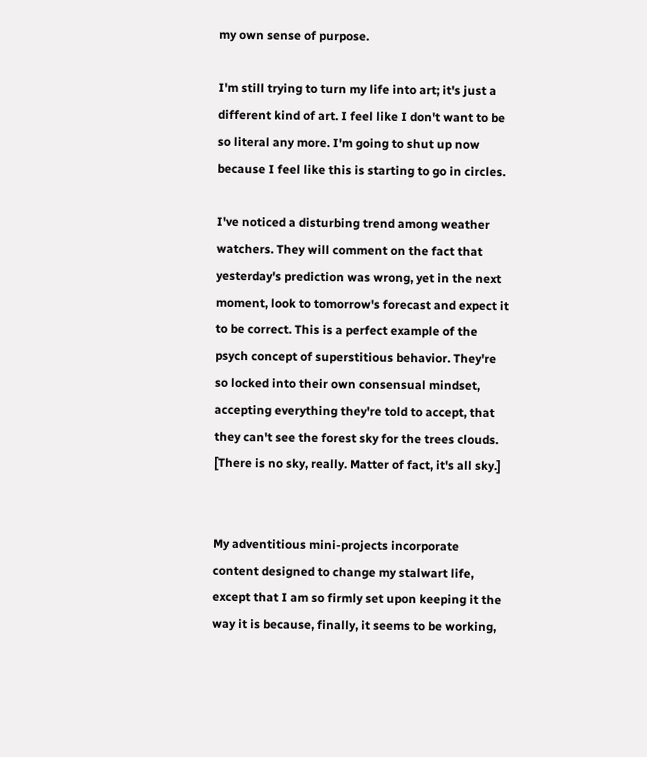my own sense of purpose.

I'm still trying to turn my life into art; it's just a different kind of art. I feel like I don't want to be so literal any more. I'm going to shut up now because I feel like this is starting to go in circles.

I've noticed a disturbing trend among weather watchers. They will comment on the fact that yesterday's prediction was wrong, yet in the next moment, look to tomorrow's forecast and expect it to be correct. This is a perfect example of the psych concept of superstitious behavior. They're so locked into their own consensual mindset, accepting everything they're told to accept, that they can't see the forest sky for the trees clouds. [There is no sky, really. Matter of fact, it's all sky.]


My adventitious mini-projects incorporate content designed to change my stalwart life, except that I am so firmly set upon keeping it the way it is because, finally, it seems to be working,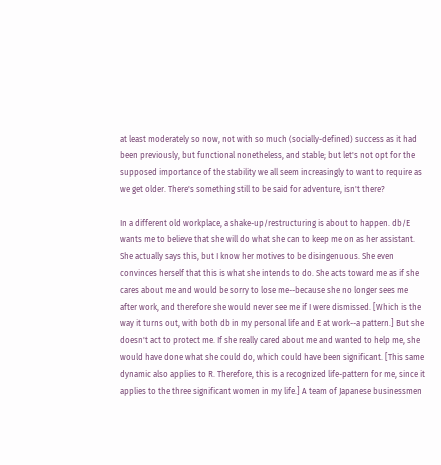at least moderately so now, not with so much (socially-defined) success as it had been previously, but functional nonetheless, and stable; but let's not opt for the supposed importance of the stability we all seem increasingly to want to require as we get older. There's something still to be said for adventure, isn't there?

In a different old workplace, a shake-up/restructuring is about to happen. db/E wants me to believe that she will do what she can to keep me on as her assistant. She actually says this, but I know her motives to be disingenuous. She even convinces herself that this is what she intends to do. She acts toward me as if she cares about me and would be sorry to lose me--because she no longer sees me after work, and therefore she would never see me if I were dismissed. [Which is the way it turns out, with both db in my personal life and E at work--a pattern.] But she doesn't act to protect me. If she really cared about me and wanted to help me, she would have done what she could do, which could have been significant. [This same dynamic also applies to R. Therefore, this is a recognized life-pattern for me, since it applies to the three significant women in my life.] A team of Japanese businessmen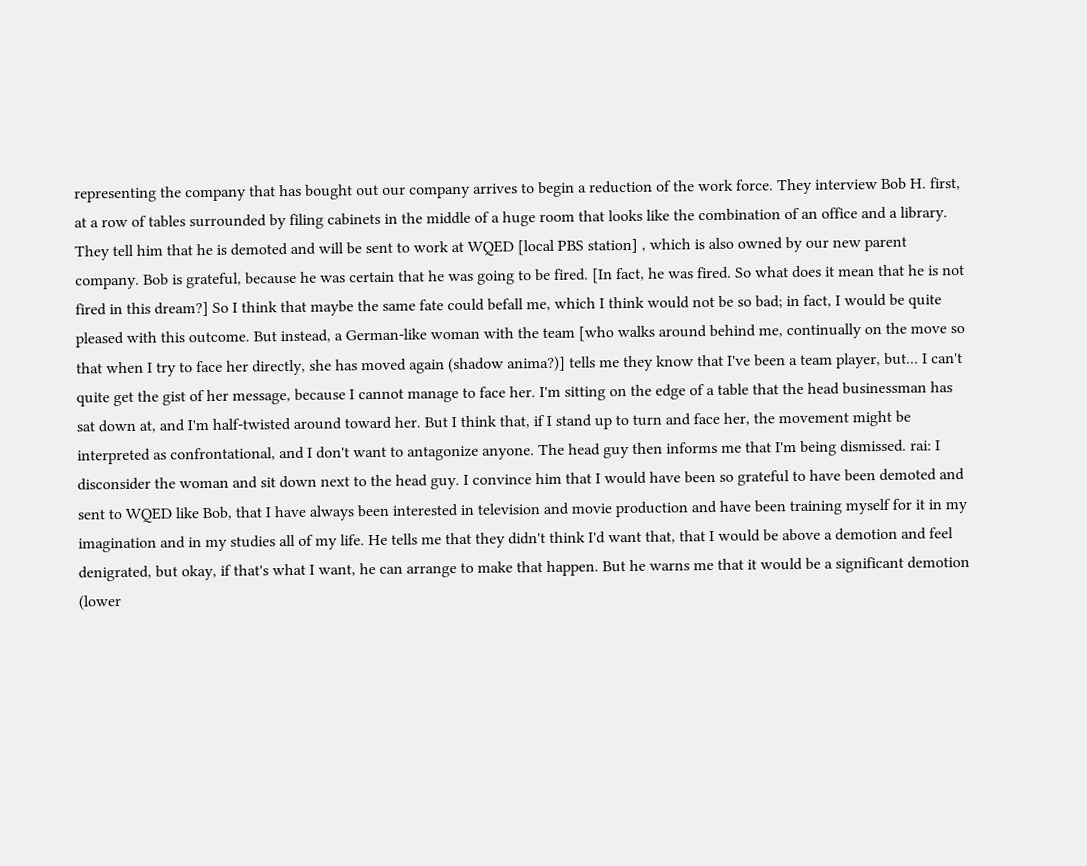representing the company that has bought out our company arrives to begin a reduction of the work force. They interview Bob H. first, at a row of tables surrounded by filing cabinets in the middle of a huge room that looks like the combination of an office and a library. They tell him that he is demoted and will be sent to work at WQED [local PBS station] , which is also owned by our new parent company. Bob is grateful, because he was certain that he was going to be fired. [In fact, he was fired. So what does it mean that he is not fired in this dream?] So I think that maybe the same fate could befall me, which I think would not be so bad; in fact, I would be quite pleased with this outcome. But instead, a German-like woman with the team [who walks around behind me, continually on the move so that when I try to face her directly, she has moved again (shadow anima?)] tells me they know that I've been a team player, but... I can't quite get the gist of her message, because I cannot manage to face her. I'm sitting on the edge of a table that the head businessman has sat down at, and I'm half-twisted around toward her. But I think that, if I stand up to turn and face her, the movement might be interpreted as confrontational, and I don't want to antagonize anyone. The head guy then informs me that I'm being dismissed. rai: I disconsider the woman and sit down next to the head guy. I convince him that I would have been so grateful to have been demoted and sent to WQED like Bob, that I have always been interested in television and movie production and have been training myself for it in my imagination and in my studies all of my life. He tells me that they didn't think I'd want that, that I would be above a demotion and feel denigrated, but okay, if that's what I want, he can arrange to make that happen. But he warns me that it would be a significant demotion (lower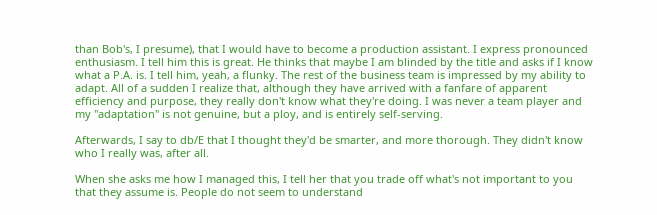than Bob's, I presume), that I would have to become a production assistant. I express pronounced enthusiasm. I tell him this is great. He thinks that maybe I am blinded by the title and asks if I know what a P.A. is. I tell him, yeah, a flunky. The rest of the business team is impressed by my ability to adapt. All of a sudden I realize that, although they have arrived with a fanfare of apparent efficiency and purpose, they really don't know what they're doing. I was never a team player and my "adaptation" is not genuine, but a ploy, and is entirely self-serving.

Afterwards, I say to db/E that I thought they'd be smarter, and more thorough. They didn't know who I really was, after all.

When she asks me how I managed this, I tell her that you trade off what's not important to you that they assume is. People do not seem to understand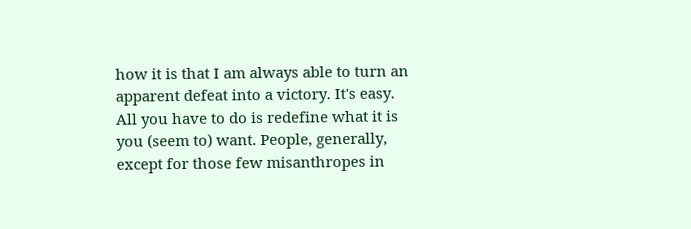how it is that I am always able to turn an apparent defeat into a victory. It's easy. All you have to do is redefine what it is you (seem to) want. People, generally, except for those few misanthropes in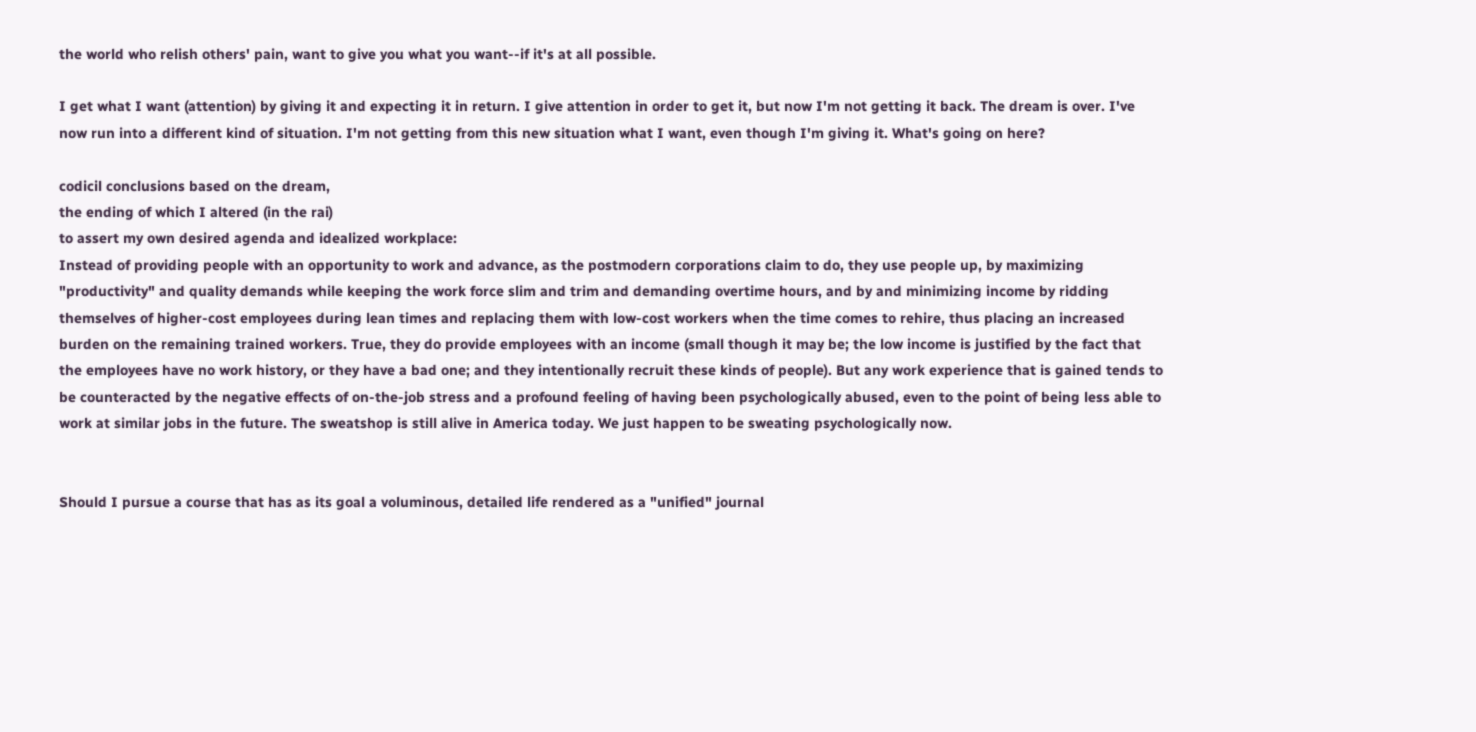the world who relish others' pain, want to give you what you want--if it's at all possible.

I get what I want (attention) by giving it and expecting it in return. I give attention in order to get it, but now I'm not getting it back. The dream is over. I've now run into a different kind of situation. I'm not getting from this new situation what I want, even though I'm giving it. What's going on here?

codicil conclusions based on the dream,
the ending of which I altered (in the rai)
to assert my own desired agenda and idealized workplace:
Instead of providing people with an opportunity to work and advance, as the postmodern corporations claim to do, they use people up, by maximizing "productivity" and quality demands while keeping the work force slim and trim and demanding overtime hours, and by and minimizing income by ridding themselves of higher-cost employees during lean times and replacing them with low-cost workers when the time comes to rehire, thus placing an increased burden on the remaining trained workers. True, they do provide employees with an income (small though it may be; the low income is justified by the fact that the employees have no work history, or they have a bad one; and they intentionally recruit these kinds of people). But any work experience that is gained tends to be counteracted by the negative effects of on-the-job stress and a profound feeling of having been psychologically abused, even to the point of being less able to work at similar jobs in the future. The sweatshop is still alive in America today. We just happen to be sweating psychologically now.


Should I pursue a course that has as its goal a voluminous, detailed life rendered as a "unified" journal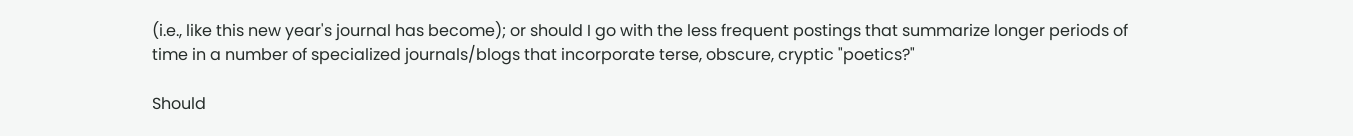(i.e., like this new year's journal has become); or should I go with the less frequent postings that summarize longer periods of time in a number of specialized journals/blogs that incorporate terse, obscure, cryptic "poetics?"

Should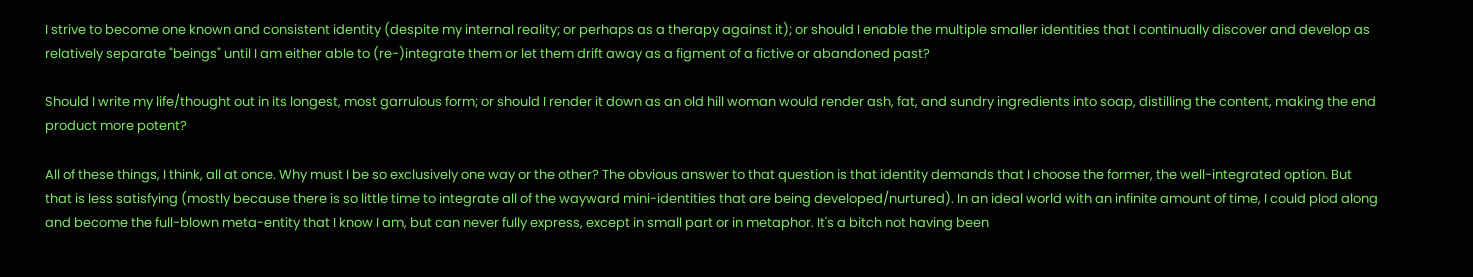I strive to become one known and consistent identity (despite my internal reality; or perhaps as a therapy against it); or should I enable the multiple smaller identities that I continually discover and develop as relatively separate "beings" until I am either able to (re-)integrate them or let them drift away as a figment of a fictive or abandoned past?

Should I write my life/thought out in its longest, most garrulous form; or should I render it down as an old hill woman would render ash, fat, and sundry ingredients into soap, distilling the content, making the end product more potent?

All of these things, I think, all at once. Why must I be so exclusively one way or the other? The obvious answer to that question is that identity demands that I choose the former, the well-integrated option. But that is less satisfying (mostly because there is so little time to integrate all of the wayward mini-identities that are being developed/nurtured). In an ideal world with an infinite amount of time, I could plod along and become the full-blown meta-entity that I know I am, but can never fully express, except in small part or in metaphor. It's a bitch not having been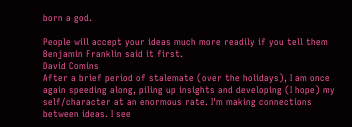born a god.

People will accept your ideas much more readily if you tell them Benjamin Franklin said it first.
David Comins
After a brief period of stalemate (over the holidays), I am once again speeding along, piling up insights and developing (I hope) my self/character at an enormous rate. I'm making connections between ideas. I see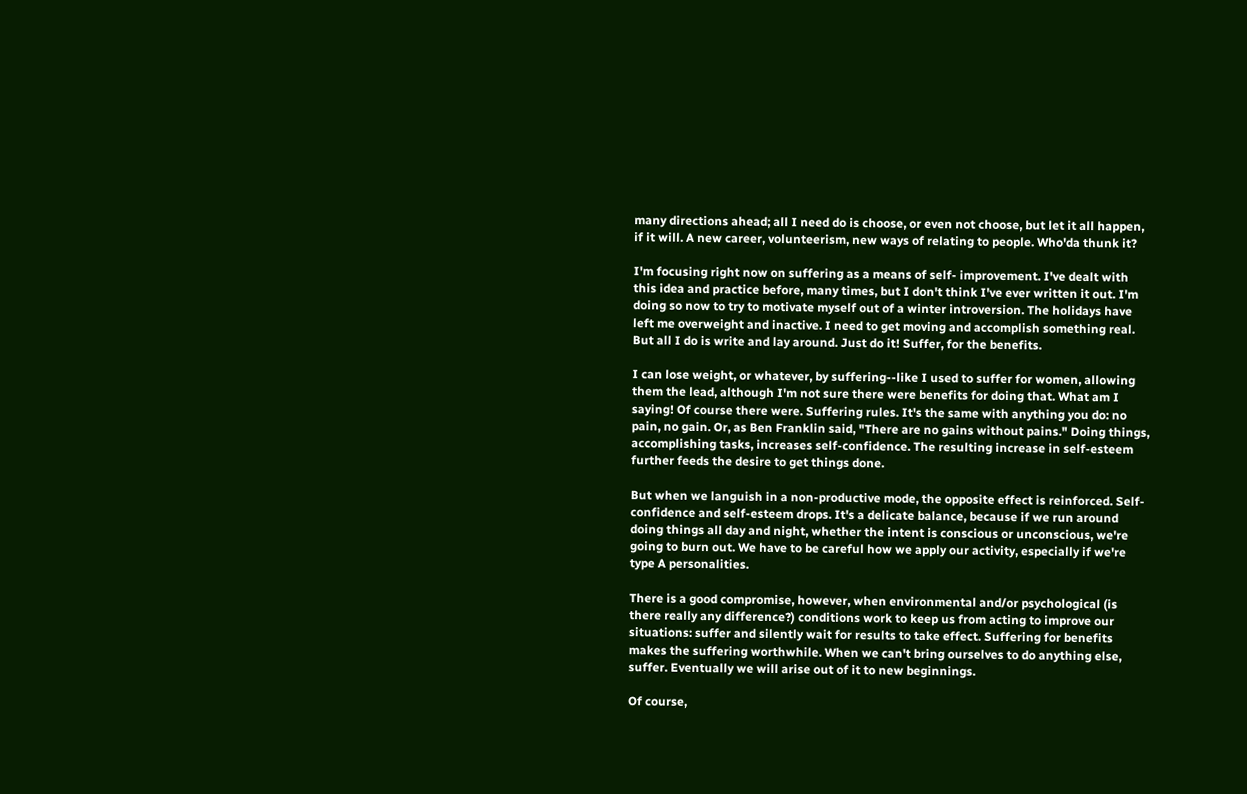many directions ahead; all I need do is choose, or even not choose, but let it all happen, if it will. A new career, volunteerism, new ways of relating to people. Who'da thunk it?

I'm focusing right now on suffering as a means of self- improvement. I've dealt with this idea and practice before, many times, but I don't think I've ever written it out. I'm doing so now to try to motivate myself out of a winter introversion. The holidays have left me overweight and inactive. I need to get moving and accomplish something real. But all I do is write and lay around. Just do it! Suffer, for the benefits.

I can lose weight, or whatever, by suffering--like I used to suffer for women, allowing them the lead, although I'm not sure there were benefits for doing that. What am I saying! Of course there were. Suffering rules. It's the same with anything you do: no pain, no gain. Or, as Ben Franklin said, "There are no gains without pains." Doing things, accomplishing tasks, increases self-confidence. The resulting increase in self-esteem further feeds the desire to get things done.

But when we languish in a non-productive mode, the opposite effect is reinforced. Self-confidence and self-esteem drops. It's a delicate balance, because if we run around doing things all day and night, whether the intent is conscious or unconscious, we're going to burn out. We have to be careful how we apply our activity, especially if we're type A personalities.

There is a good compromise, however, when environmental and/or psychological (is there really any difference?) conditions work to keep us from acting to improve our situations: suffer and silently wait for results to take effect. Suffering for benefits makes the suffering worthwhile. When we can't bring ourselves to do anything else, suffer. Eventually we will arise out of it to new beginnings.

Of course,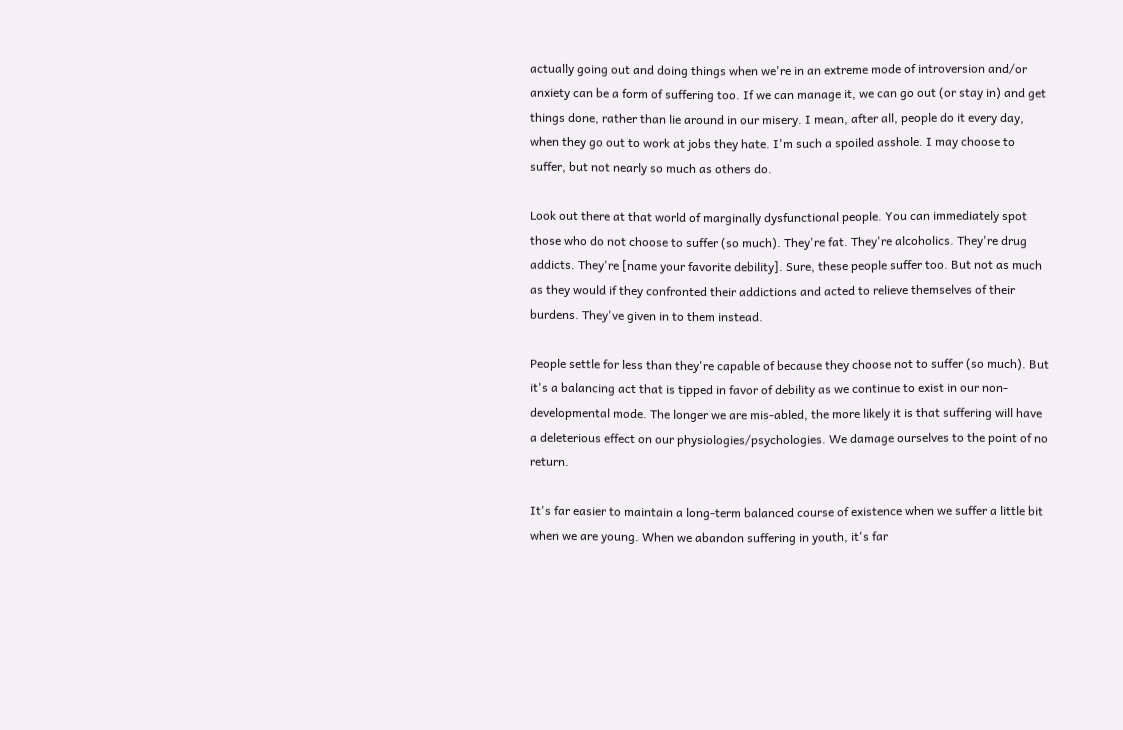actually going out and doing things when we're in an extreme mode of introversion and/or anxiety can be a form of suffering too. If we can manage it, we can go out (or stay in) and get things done, rather than lie around in our misery. I mean, after all, people do it every day, when they go out to work at jobs they hate. I'm such a spoiled asshole. I may choose to suffer, but not nearly so much as others do.

Look out there at that world of marginally dysfunctional people. You can immediately spot those who do not choose to suffer (so much). They're fat. They're alcoholics. They're drug addicts. They're [name your favorite debility]. Sure, these people suffer too. But not as much as they would if they confronted their addictions and acted to relieve themselves of their burdens. They've given in to them instead.

People settle for less than they're capable of because they choose not to suffer (so much). But it's a balancing act that is tipped in favor of debility as we continue to exist in our non-developmental mode. The longer we are mis-abled, the more likely it is that suffering will have a deleterious effect on our physiologies/psychologies. We damage ourselves to the point of no return.

It's far easier to maintain a long-term balanced course of existence when we suffer a little bit when we are young. When we abandon suffering in youth, it's far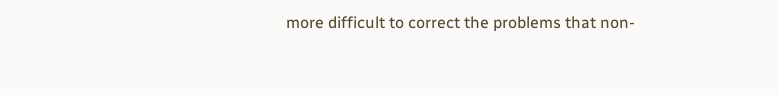more difficult to correct the problems that non-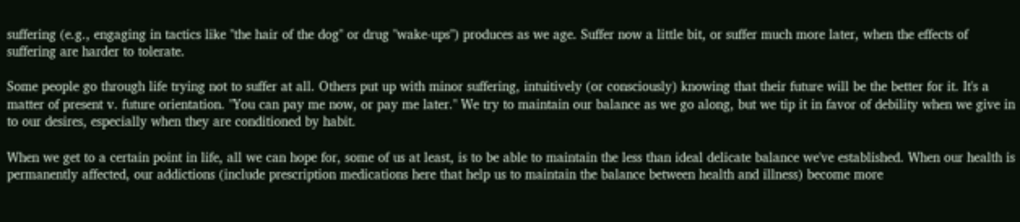suffering (e.g., engaging in tactics like "the hair of the dog" or drug "wake-ups") produces as we age. Suffer now a little bit, or suffer much more later, when the effects of suffering are harder to tolerate.

Some people go through life trying not to suffer at all. Others put up with minor suffering, intuitively (or consciously) knowing that their future will be the better for it. It's a matter of present v. future orientation. "You can pay me now, or pay me later." We try to maintain our balance as we go along, but we tip it in favor of debility when we give in to our desires, especially when they are conditioned by habit.

When we get to a certain point in life, all we can hope for, some of us at least, is to be able to maintain the less than ideal delicate balance we've established. When our health is permanently affected, our addictions (include prescription medications here that help us to maintain the balance between health and illness) become more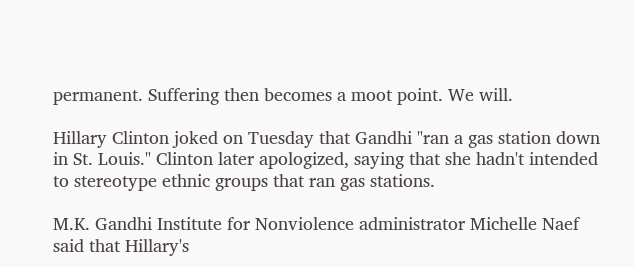permanent. Suffering then becomes a moot point. We will.

Hillary Clinton joked on Tuesday that Gandhi "ran a gas station down in St. Louis." Clinton later apologized, saying that she hadn't intended to stereotype ethnic groups that ran gas stations.

M.K. Gandhi Institute for Nonviolence administrator Michelle Naef said that Hillary's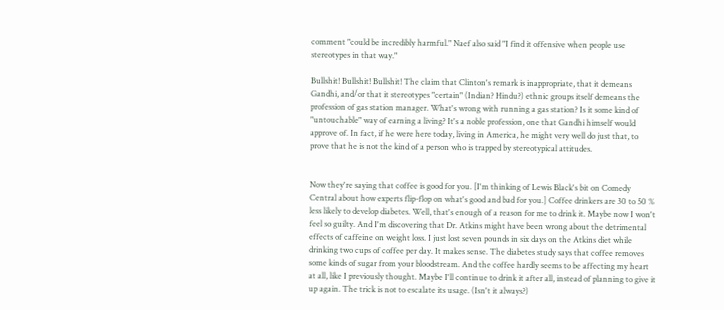comment "could be incredibly harmful." Naef also said "I find it offensive when people use stereotypes in that way."

Bullshit! Bullshit! Bullshit! The claim that Clinton's remark is inappropriate, that it demeans Gandhi, and/or that it stereotypes "certain" (Indian? Hindu?) ethnic groups itself demeans the profession of gas station manager. What's wrong with running a gas station? Is it some kind of "untouchable" way of earning a living? It's a noble profession, one that Gandhi himself would approve of. In fact, if he were here today, living in America, he might very well do just that, to prove that he is not the kind of a person who is trapped by stereotypical attitudes.


Now they're saying that coffee is good for you. [I'm thinking of Lewis Black's bit on Comedy Central about how experts flip-flop on what's good and bad for you.] Coffee drinkers are 30 to 50 % less likely to develop diabetes. Well, that's enough of a reason for me to drink it. Maybe now I won't feel so guilty. And I'm discovering that Dr. Atkins might have been wrong about the detrimental effects of caffeine on weight loss. I just lost seven pounds in six days on the Atkins diet while drinking two cups of coffee per day. It makes sense. The diabetes study says that coffee removes some kinds of sugar from your bloodstream. And the coffee hardly seems to be affecting my heart at all, like I previously thought. Maybe I'll continue to drink it after all, instead of planning to give it up again. The trick is not to escalate its usage. (Isn't it always?)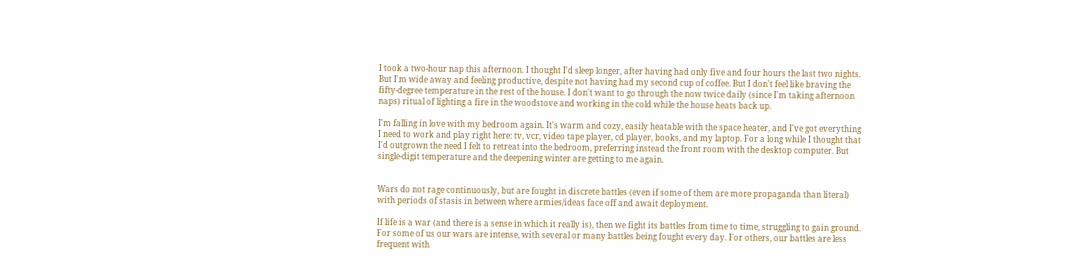I took a two-hour nap this afternoon. I thought I'd sleep longer, after having had only five and four hours the last two nights. But I'm wide away and feeling productive, despite not having had my second cup of coffee. But I don't feel like braving the fifty-degree temperature in the rest of the house. I don't want to go through the now twice daily (since I'm taking afternoon naps) ritual of lighting a fire in the woodstove and working in the cold while the house heats back up.

I'm falling in love with my bedroom again. It's warm and cozy, easily heatable with the space heater, and I've got everything I need to work and play right here: tv, vcr, video tape player, cd player, books, and my laptop. For a long while I thought that I'd outgrown the need I felt to retreat into the bedroom, preferring instead the front room with the desktop computer. But single-digit temperature and the deepening winter are getting to me again.


Wars do not rage continuously, but are fought in discrete battles (even if some of them are more propaganda than literal) with periods of stasis in between where armies/ideas face off and await deployment.

If life is a war (and there is a sense in which it really is), then we fight its battles from time to time, struggling to gain ground. For some of us our wars are intense, with several or many battles being fought every day. For others, our battles are less frequent with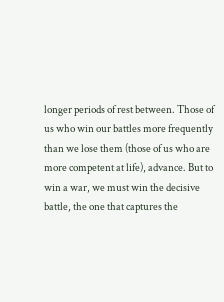longer periods of rest between. Those of us who win our battles more frequently than we lose them (those of us who are more competent at life), advance. But to win a war, we must win the decisive battle, the one that captures the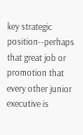key strategic position--perhaps that great job or promotion that every other junior executive is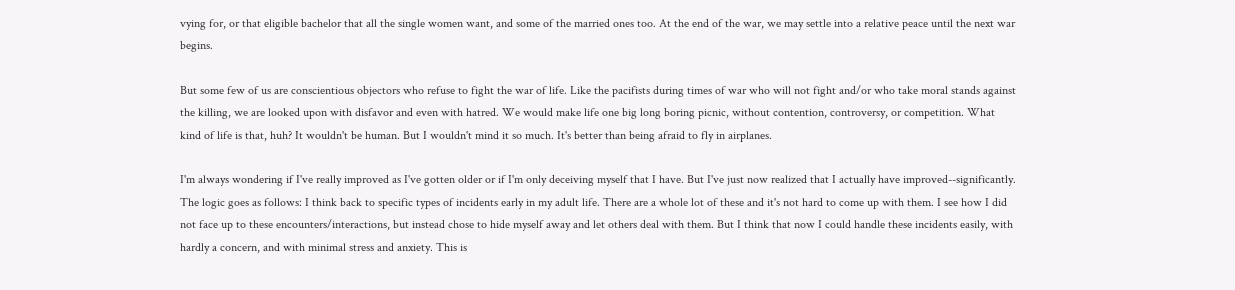vying for, or that eligible bachelor that all the single women want, and some of the married ones too. At the end of the war, we may settle into a relative peace until the next war begins.

But some few of us are conscientious objectors who refuse to fight the war of life. Like the pacifists during times of war who will not fight and/or who take moral stands against the killing, we are looked upon with disfavor and even with hatred. We would make life one big long boring picnic, without contention, controversy, or competition. What kind of life is that, huh? It wouldn't be human. But I wouldn't mind it so much. It's better than being afraid to fly in airplanes.

I'm always wondering if I've really improved as I've gotten older or if I'm only deceiving myself that I have. But I've just now realized that I actually have improved--significantly. The logic goes as follows: I think back to specific types of incidents early in my adult life. There are a whole lot of these and it's not hard to come up with them. I see how I did not face up to these encounters/interactions, but instead chose to hide myself away and let others deal with them. But I think that now I could handle these incidents easily, with hardly a concern, and with minimal stress and anxiety. This is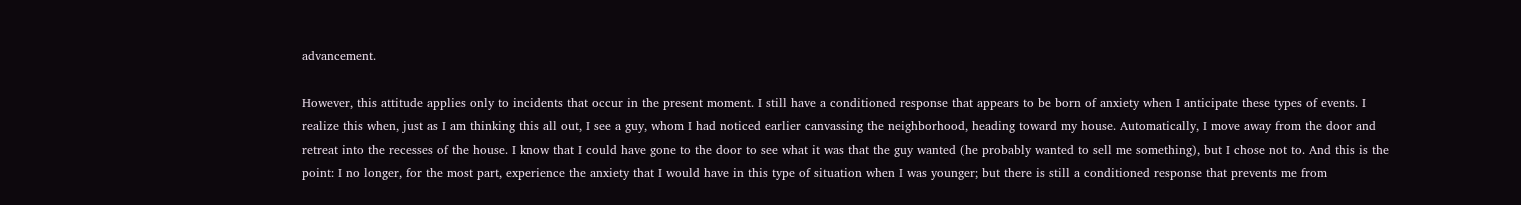advancement.

However, this attitude applies only to incidents that occur in the present moment. I still have a conditioned response that appears to be born of anxiety when I anticipate these types of events. I realize this when, just as I am thinking this all out, I see a guy, whom I had noticed earlier canvassing the neighborhood, heading toward my house. Automatically, I move away from the door and retreat into the recesses of the house. I know that I could have gone to the door to see what it was that the guy wanted (he probably wanted to sell me something), but I chose not to. And this is the point: I no longer, for the most part, experience the anxiety that I would have in this type of situation when I was younger; but there is still a conditioned response that prevents me from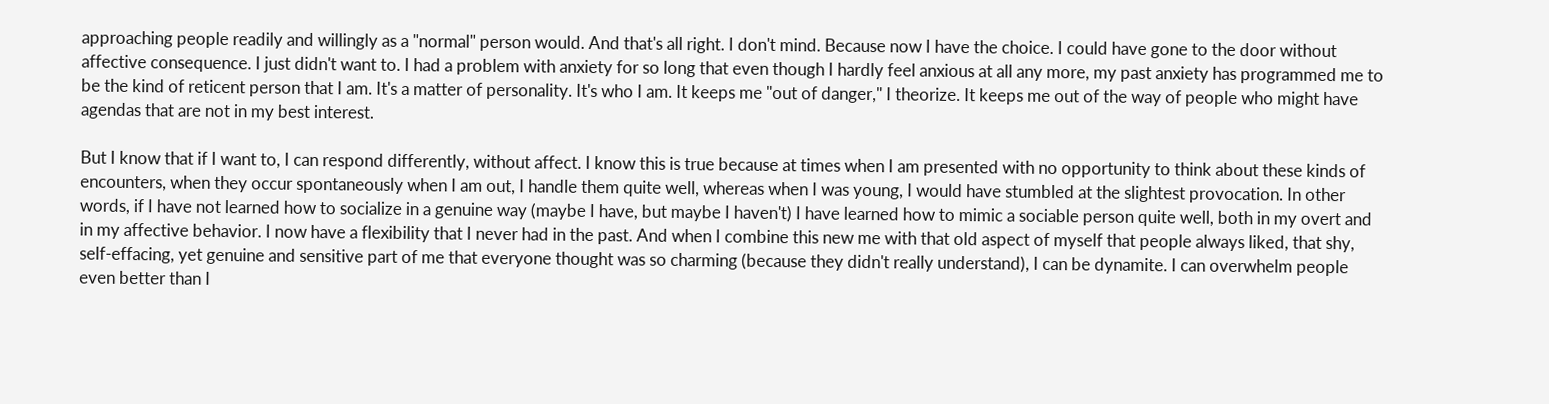approaching people readily and willingly as a "normal" person would. And that's all right. I don't mind. Because now I have the choice. I could have gone to the door without affective consequence. I just didn't want to. I had a problem with anxiety for so long that even though I hardly feel anxious at all any more, my past anxiety has programmed me to be the kind of reticent person that I am. It's a matter of personality. It's who I am. It keeps me "out of danger," I theorize. It keeps me out of the way of people who might have agendas that are not in my best interest.

But I know that if I want to, I can respond differently, without affect. I know this is true because at times when I am presented with no opportunity to think about these kinds of encounters, when they occur spontaneously when I am out, I handle them quite well, whereas when I was young, I would have stumbled at the slightest provocation. In other words, if I have not learned how to socialize in a genuine way (maybe I have, but maybe I haven't) I have learned how to mimic a sociable person quite well, both in my overt and in my affective behavior. I now have a flexibility that I never had in the past. And when I combine this new me with that old aspect of myself that people always liked, that shy, self-effacing, yet genuine and sensitive part of me that everyone thought was so charming (because they didn't really understand), I can be dynamite. I can overwhelm people even better than I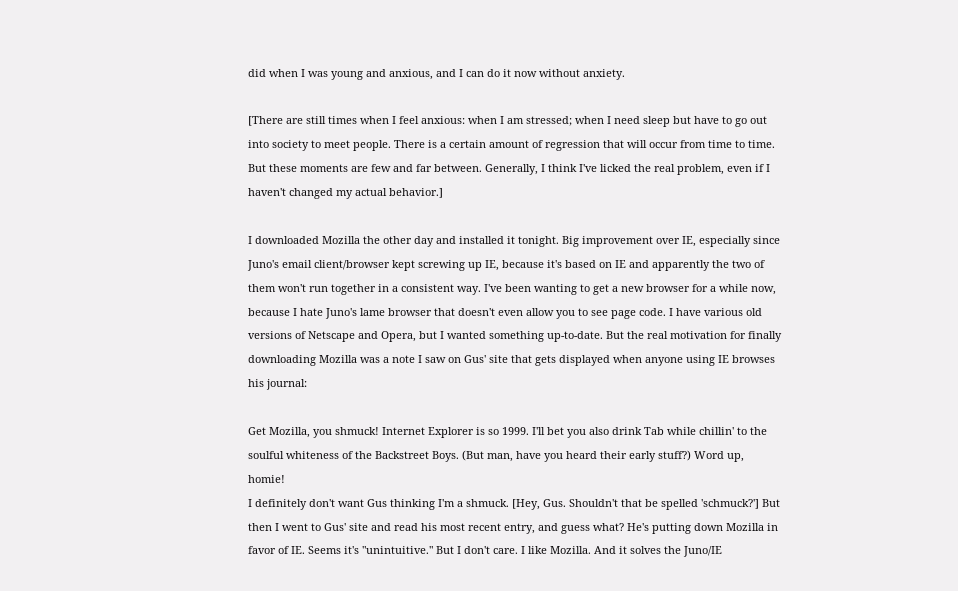did when I was young and anxious, and I can do it now without anxiety.

[There are still times when I feel anxious: when I am stressed; when I need sleep but have to go out into society to meet people. There is a certain amount of regression that will occur from time to time. But these moments are few and far between. Generally, I think I've licked the real problem, even if I haven't changed my actual behavior.]

I downloaded Mozilla the other day and installed it tonight. Big improvement over IE, especially since Juno's email client/browser kept screwing up IE, because it's based on IE and apparently the two of them won't run together in a consistent way. I've been wanting to get a new browser for a while now, because I hate Juno's lame browser that doesn't even allow you to see page code. I have various old versions of Netscape and Opera, but I wanted something up-to-date. But the real motivation for finally downloading Mozilla was a note I saw on Gus' site that gets displayed when anyone using IE browses his journal:

Get Mozilla, you shmuck! Internet Explorer is so 1999. I'll bet you also drink Tab while chillin' to the soulful whiteness of the Backstreet Boys. (But man, have you heard their early stuff?) Word up, homie!
I definitely don't want Gus thinking I'm a shmuck. [Hey, Gus. Shouldn't that be spelled 'schmuck?'] But then I went to Gus' site and read his most recent entry, and guess what? He's putting down Mozilla in favor of IE. Seems it's "unintuitive." But I don't care. I like Mozilla. And it solves the Juno/IE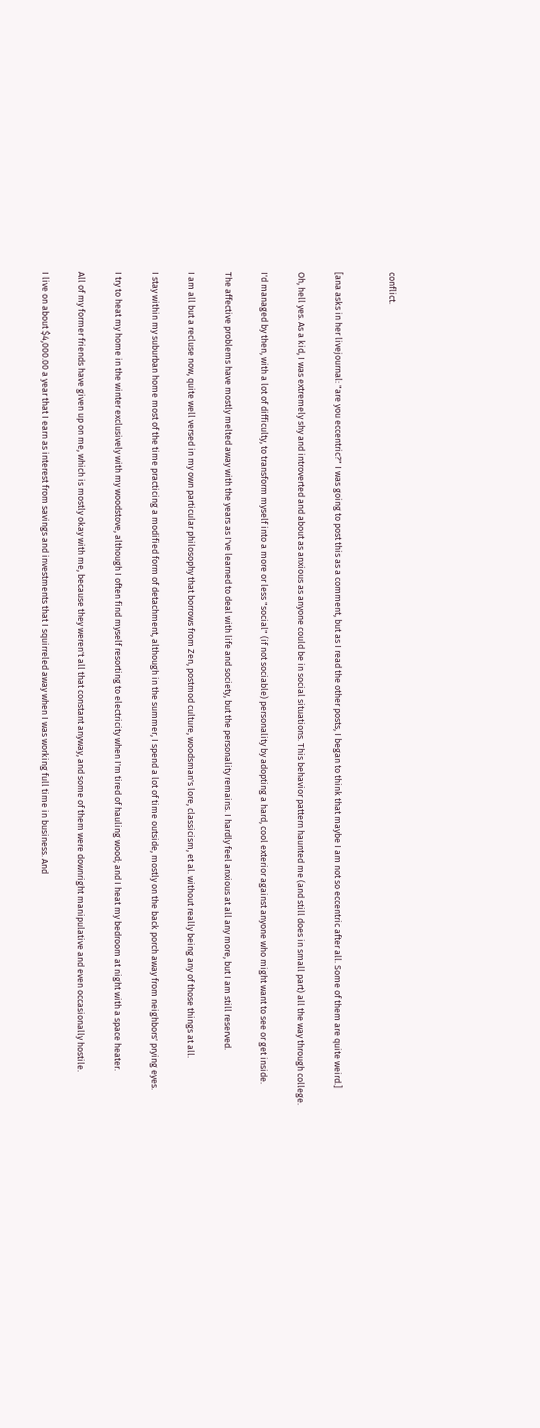conflict.


[ana asks in her livejournal: "are you eccentric?" I was going to post this as a comment, but as I read the other posts, I began to think that maybe I am not so eccentric after all. Some of them are quite weird.]

Oh, hell yes. As a kid, I was extremely shy and introverted and about as anxious as anyone could be in social situations. This behavior pattern haunted me (and still does in small part) all the way through college.

I'd managed by then, with a lot of difficulty, to transform myself into a more or less "social" (if not sociable) personality by adopting a hard, cool exterior against anyone who might want to see or get inside.

The affective problems have mostly melted away with the years as I've learned to deal with life and society, but the personality remains. I hardly feel anxious at all any more, but I am still reserved.

I am all but a recluse now, quite well versed in my own particular philosophy that borrows from Zen, postmod culture, woodsman's lore, classicism, et al. without really being any of those things at all.

I stay within my suburban home most of the time practicing a modified form of detachment, although in the summer, I spend a lot of time outside, mostly on the back porch away from neighbors' prying eyes.

I try to heat my home in the winter exclusively with my woodstove, although I often find myself resorting to electricity when I'm tired of hauling wood; and I heat my bedroom at night with a space heater.

All of my former friends have given up on me, which is mostly okay with me, because they weren't all that constant anyway, and some of them were downright manipulative and even occasionally hostile.

I live on about $4,000.00 a year that I earn as interest from savings and investments that I squirreled away when I was working full time in business. And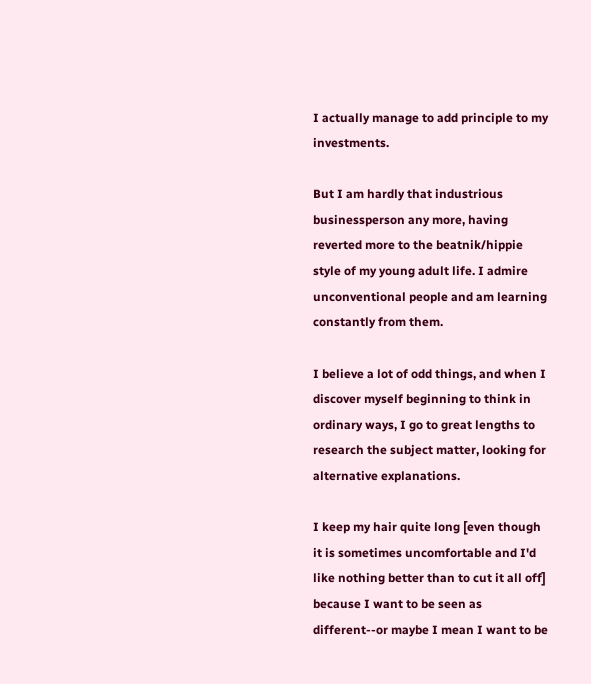I actually manage to add principle to my investments.

But I am hardly that industrious businessperson any more, having reverted more to the beatnik/hippie style of my young adult life. I admire unconventional people and am learning constantly from them.

I believe a lot of odd things, and when I discover myself beginning to think in ordinary ways, I go to great lengths to research the subject matter, looking for alternative explanations.

I keep my hair quite long [even though it is sometimes uncomfortable and I'd like nothing better than to cut it all off] because I want to be seen as different--or maybe I mean I want to be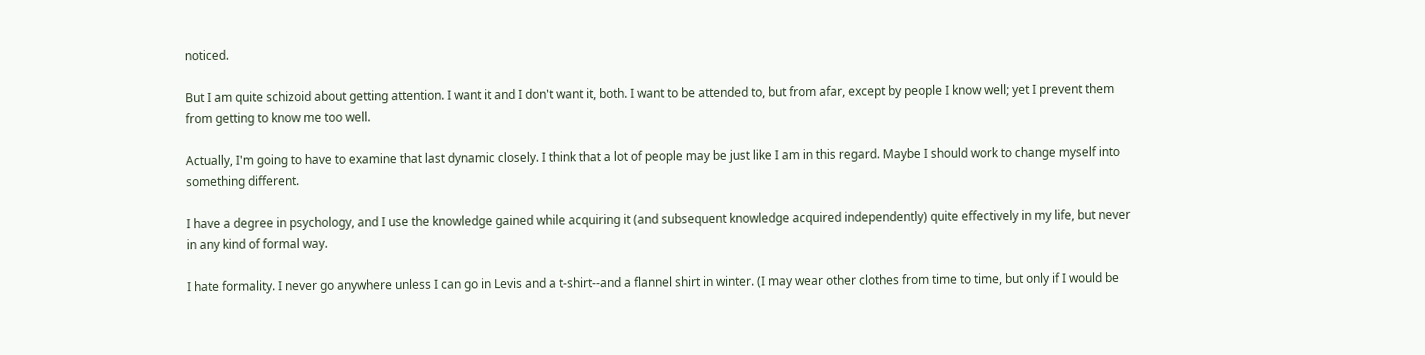noticed.

But I am quite schizoid about getting attention. I want it and I don't want it, both. I want to be attended to, but from afar, except by people I know well; yet I prevent them from getting to know me too well.

Actually, I'm going to have to examine that last dynamic closely. I think that a lot of people may be just like I am in this regard. Maybe I should work to change myself into something different.

I have a degree in psychology, and I use the knowledge gained while acquiring it (and subsequent knowledge acquired independently) quite effectively in my life, but never in any kind of formal way.

I hate formality. I never go anywhere unless I can go in Levis and a t-shirt--and a flannel shirt in winter. (I may wear other clothes from time to time, but only if I would be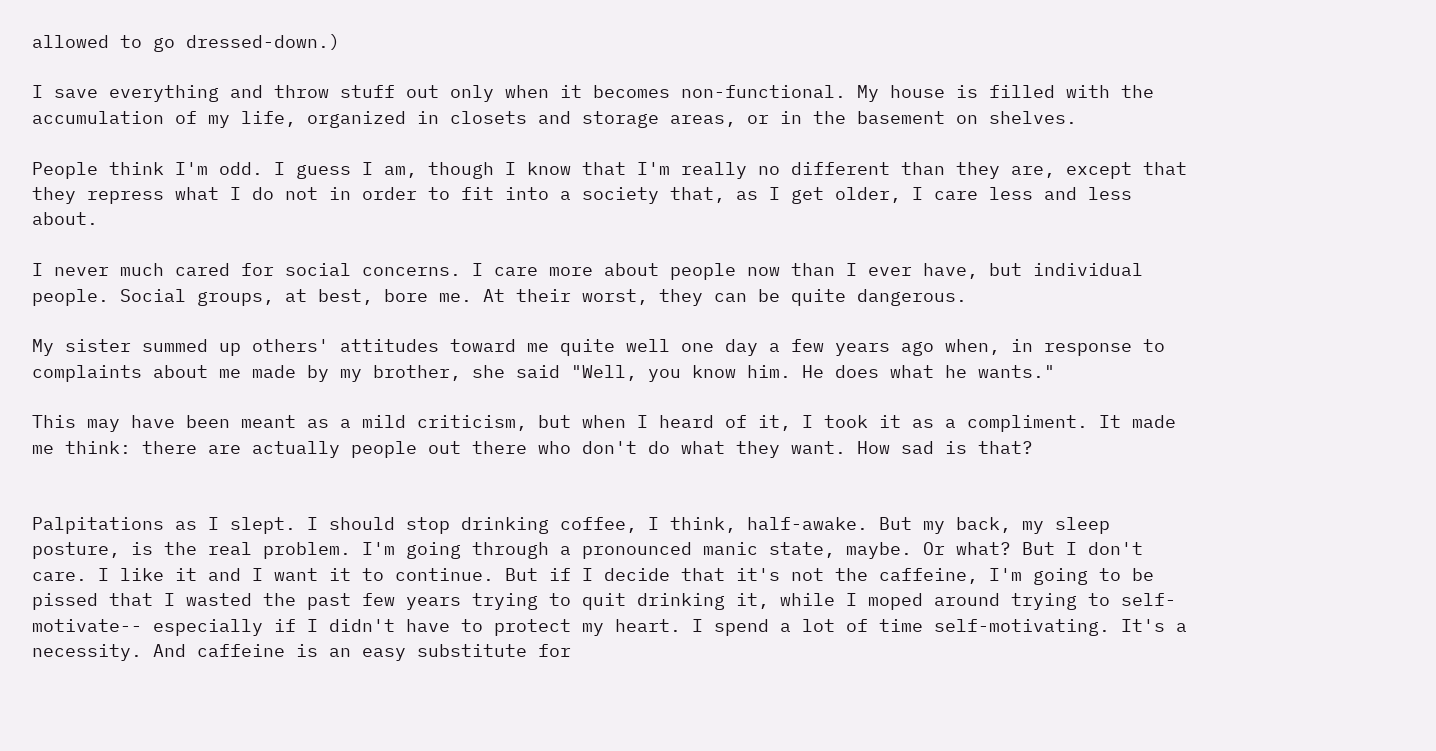allowed to go dressed-down.)

I save everything and throw stuff out only when it becomes non-functional. My house is filled with the accumulation of my life, organized in closets and storage areas, or in the basement on shelves.

People think I'm odd. I guess I am, though I know that I'm really no different than they are, except that they repress what I do not in order to fit into a society that, as I get older, I care less and less about.

I never much cared for social concerns. I care more about people now than I ever have, but individual people. Social groups, at best, bore me. At their worst, they can be quite dangerous.

My sister summed up others' attitudes toward me quite well one day a few years ago when, in response to complaints about me made by my brother, she said "Well, you know him. He does what he wants."

This may have been meant as a mild criticism, but when I heard of it, I took it as a compliment. It made me think: there are actually people out there who don't do what they want. How sad is that?


Palpitations as I slept. I should stop drinking coffee, I think, half-awake. But my back, my sleep posture, is the real problem. I'm going through a pronounced manic state, maybe. Or what? But I don't care. I like it and I want it to continue. But if I decide that it's not the caffeine, I'm going to be pissed that I wasted the past few years trying to quit drinking it, while I moped around trying to self-motivate-- especially if I didn't have to protect my heart. I spend a lot of time self-motivating. It's a necessity. And caffeine is an easy substitute for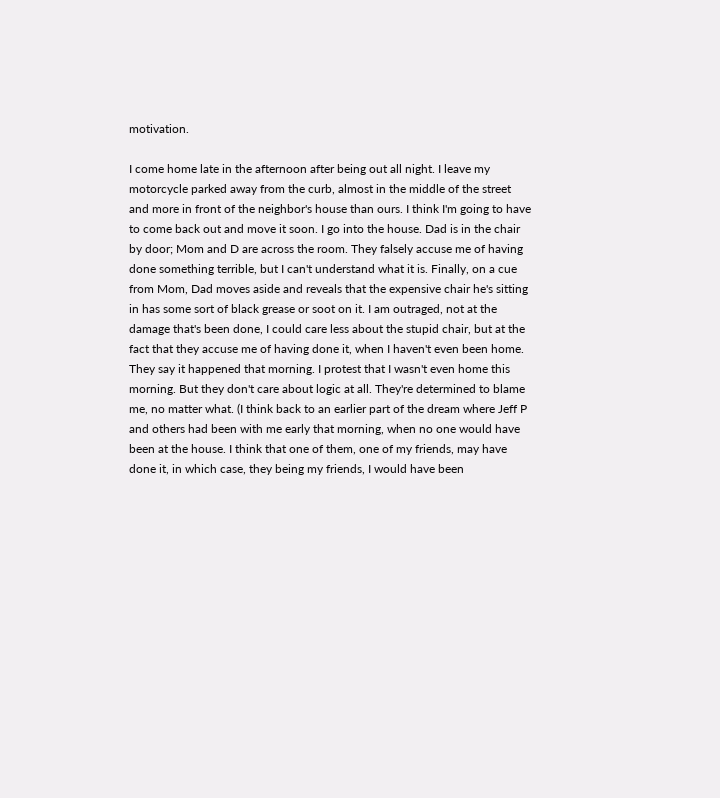motivation.

I come home late in the afternoon after being out all night. I leave my motorcycle parked away from the curb, almost in the middle of the street and more in front of the neighbor's house than ours. I think I'm going to have to come back out and move it soon. I go into the house. Dad is in the chair by door; Mom and D are across the room. They falsely accuse me of having done something terrible, but I can't understand what it is. Finally, on a cue from Mom, Dad moves aside and reveals that the expensive chair he's sitting in has some sort of black grease or soot on it. I am outraged, not at the damage that's been done, I could care less about the stupid chair, but at the fact that they accuse me of having done it, when I haven't even been home. They say it happened that morning. I protest that I wasn't even home this morning. But they don't care about logic at all. They're determined to blame me, no matter what. (I think back to an earlier part of the dream where Jeff P and others had been with me early that morning, when no one would have been at the house. I think that one of them, one of my friends, may have done it, in which case, they being my friends, I would have been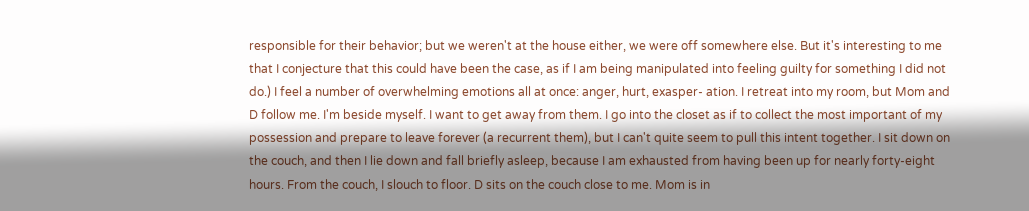responsible for their behavior; but we weren't at the house either, we were off somewhere else. But it's interesting to me that I conjecture that this could have been the case, as if I am being manipulated into feeling guilty for something I did not do.) I feel a number of overwhelming emotions all at once: anger, hurt, exasper- ation. I retreat into my room, but Mom and D follow me. I'm beside myself. I want to get away from them. I go into the closet as if to collect the most important of my possession and prepare to leave forever (a recurrent them), but I can't quite seem to pull this intent together. I sit down on the couch, and then I lie down and fall briefly asleep, because I am exhausted from having been up for nearly forty-eight hours. From the couch, I slouch to floor. D sits on the couch close to me. Mom is in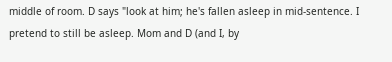middle of room. D says "look at him; he's fallen asleep in mid-sentence. I pretend to still be asleep. Mom and D (and I, by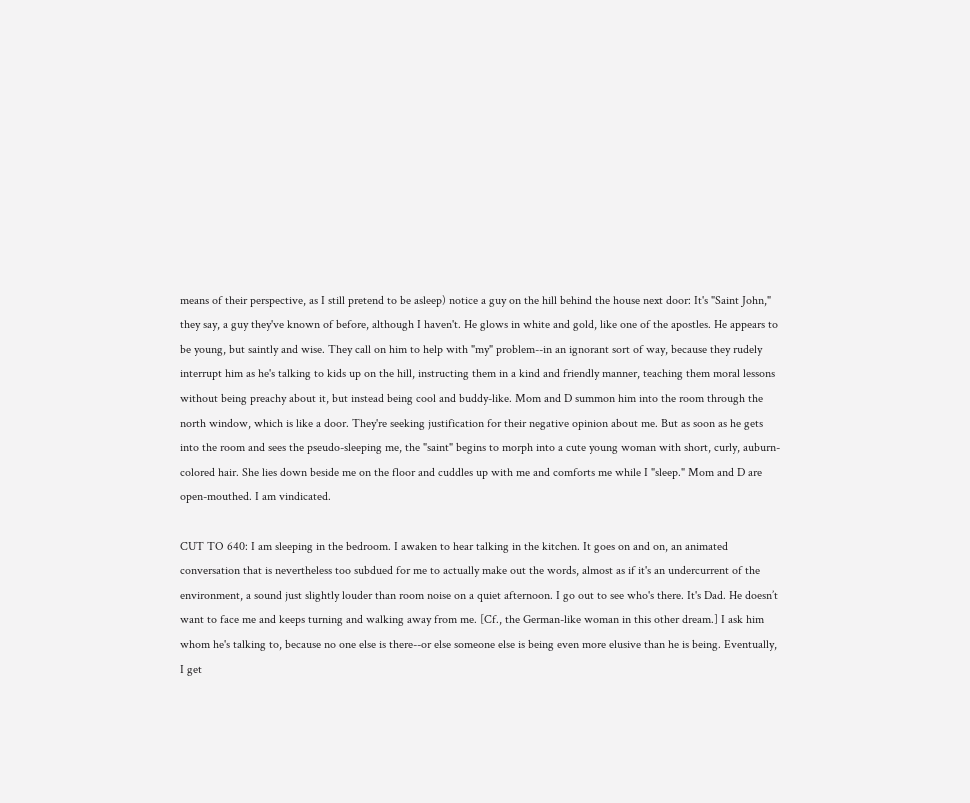means of their perspective, as I still pretend to be asleep) notice a guy on the hill behind the house next door: It's "Saint John," they say, a guy they've known of before, although I haven't. He glows in white and gold, like one of the apostles. He appears to be young, but saintly and wise. They call on him to help with "my" problem--in an ignorant sort of way, because they rudely interrupt him as he's talking to kids up on the hill, instructing them in a kind and friendly manner, teaching them moral lessons without being preachy about it, but instead being cool and buddy-like. Mom and D summon him into the room through the north window, which is like a door. They're seeking justification for their negative opinion about me. But as soon as he gets into the room and sees the pseudo-sleeping me, the "saint" begins to morph into a cute young woman with short, curly, auburn-colored hair. She lies down beside me on the floor and cuddles up with me and comforts me while I "sleep." Mom and D are open-mouthed. I am vindicated.

CUT TO 640: I am sleeping in the bedroom. I awaken to hear talking in the kitchen. It goes on and on, an animated conversation that is nevertheless too subdued for me to actually make out the words, almost as if it's an undercurrent of the environment, a sound just slightly louder than room noise on a quiet afternoon. I go out to see who's there. It's Dad. He doesn’t want to face me and keeps turning and walking away from me. [Cf., the German-like woman in this other dream.] I ask him whom he's talking to, because no one else is there--or else someone else is being even more elusive than he is being. Eventually, I get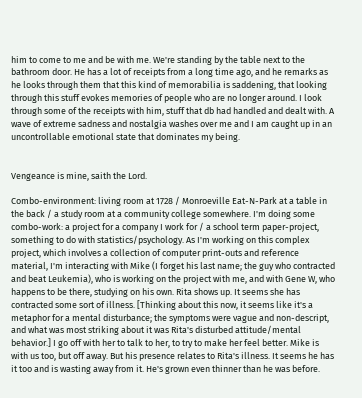him to come to me and be with me. We're standing by the table next to the bathroom door. He has a lot of receipts from a long time ago, and he remarks as he looks through them that this kind of memorabilia is saddening, that looking through this stuff evokes memories of people who are no longer around. I look through some of the receipts with him, stuff that db had handled and dealt with. A wave of extreme sadness and nostalgia washes over me and I am caught up in an uncontrollable emotional state that dominates my being.


Vengeance is mine, saith the Lord.

Combo-environment: living room at 1728 / Monroeville Eat-N-Park at a table in the back / a study room at a community college somewhere. I'm doing some combo-work: a project for a company I work for / a school term paper-project, something to do with statistics/psychology. As I'm working on this complex project, which involves a collection of computer print-outs and reference material, I'm interacting with Mike (I forget his last name; the guy who contracted and beat Leukemia), who is working on the project with me, and with Gene W, who happens to be there, studying on his own. Rita shows up. It seems she has contracted some sort of illness. [Thinking about this now, it seems like it's a metaphor for a mental disturbance; the symptoms were vague and non-descript, and what was most striking about it was Rita's disturbed attitude/mental behavior.] I go off with her to talk to her, to try to make her feel better. Mike is with us too, but off away. But his presence relates to Rita's illness. It seems he has it too and is wasting away from it. He's grown even thinner than he was before.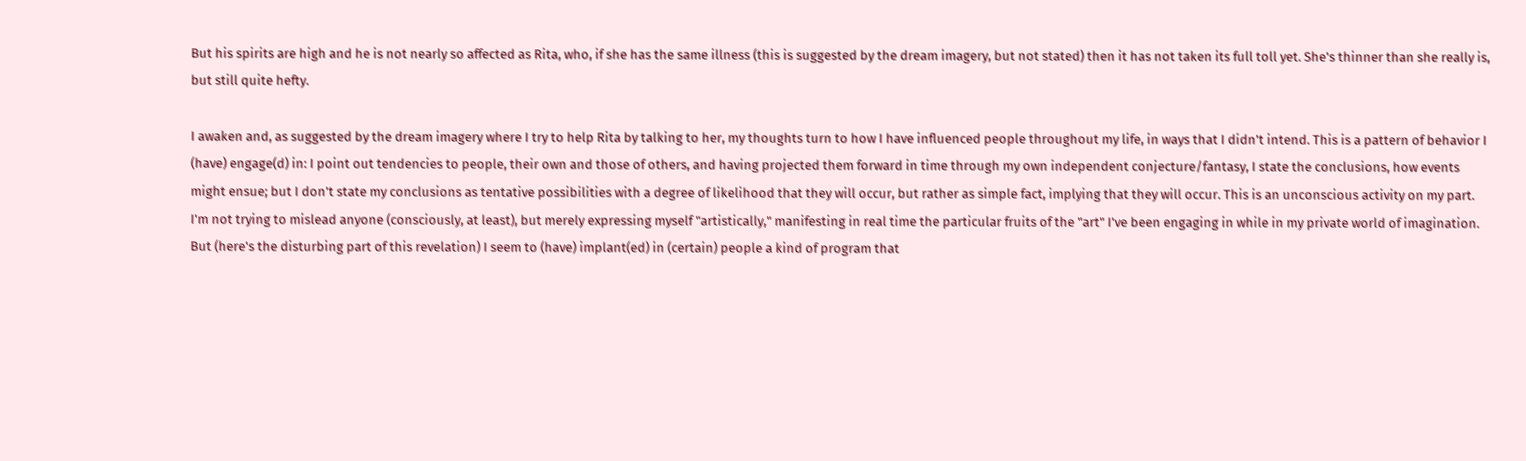But his spirits are high and he is not nearly so affected as Rita, who, if she has the same illness (this is suggested by the dream imagery, but not stated) then it has not taken its full toll yet. She's thinner than she really is, but still quite hefty.

I awaken and, as suggested by the dream imagery where I try to help Rita by talking to her, my thoughts turn to how I have influenced people throughout my life, in ways that I didn't intend. This is a pattern of behavior I (have) engage(d) in: I point out tendencies to people, their own and those of others, and having projected them forward in time through my own independent conjecture/fantasy, I state the conclusions, how events might ensue; but I don't state my conclusions as tentative possibilities with a degree of likelihood that they will occur, but rather as simple fact, implying that they will occur. This is an unconscious activity on my part. I'm not trying to mislead anyone (consciously, at least), but merely expressing myself "artistically," manifesting in real time the particular fruits of the "art" I've been engaging in while in my private world of imagination. But (here's the disturbing part of this revelation) I seem to (have) implant(ed) in (certain) people a kind of program that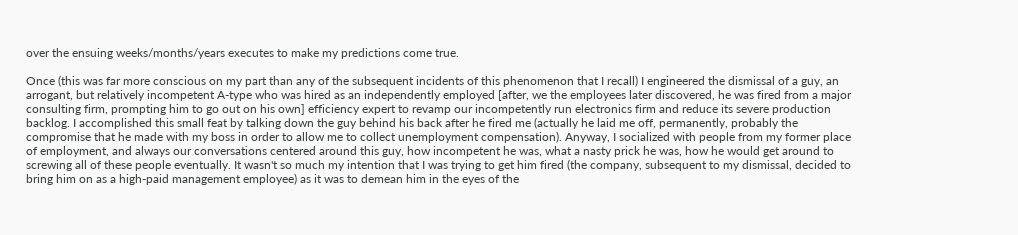over the ensuing weeks/months/years executes to make my predictions come true.

Once (this was far more conscious on my part than any of the subsequent incidents of this phenomenon that I recall) I engineered the dismissal of a guy, an arrogant, but relatively incompetent A-type who was hired as an independently employed [after, we the employees later discovered, he was fired from a major consulting firm, prompting him to go out on his own] efficiency expert to revamp our incompetently run electronics firm and reduce its severe production backlog. I accomplished this small feat by talking down the guy behind his back after he fired me (actually he laid me off, permanently, probably the compromise that he made with my boss in order to allow me to collect unemployment compensation). Anyway, I socialized with people from my former place of employment, and always our conversations centered around this guy, how incompetent he was, what a nasty prick he was, how he would get around to screwing all of these people eventually. It wasn't so much my intention that I was trying to get him fired (the company, subsequent to my dismissal, decided to bring him on as a high-paid management employee) as it was to demean him in the eyes of the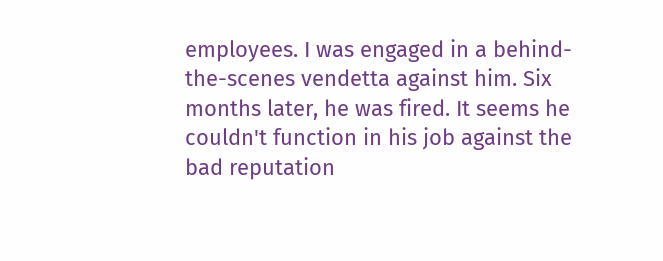employees. I was engaged in a behind-the-scenes vendetta against him. Six months later, he was fired. It seems he couldn't function in his job against the bad reputation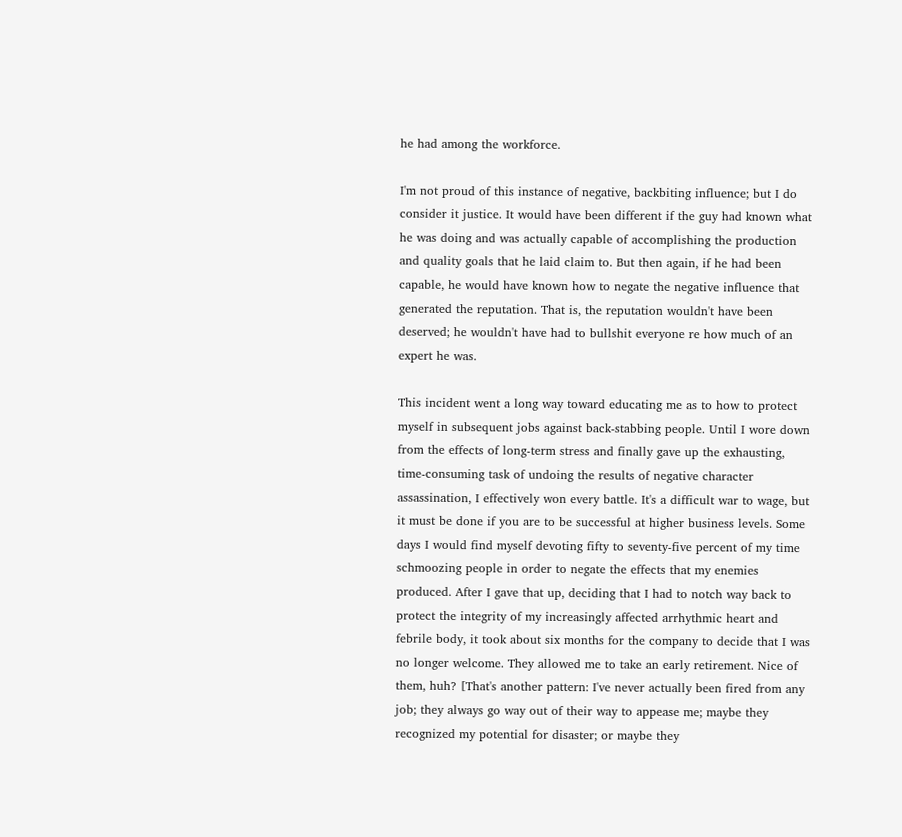he had among the workforce.

I'm not proud of this instance of negative, backbiting influence; but I do consider it justice. It would have been different if the guy had known what he was doing and was actually capable of accomplishing the production and quality goals that he laid claim to. But then again, if he had been capable, he would have known how to negate the negative influence that generated the reputation. That is, the reputation wouldn't have been deserved; he wouldn't have had to bullshit everyone re how much of an expert he was.

This incident went a long way toward educating me as to how to protect myself in subsequent jobs against back-stabbing people. Until I wore down from the effects of long-term stress and finally gave up the exhausting, time-consuming task of undoing the results of negative character assassination, I effectively won every battle. It's a difficult war to wage, but it must be done if you are to be successful at higher business levels. Some days I would find myself devoting fifty to seventy-five percent of my time schmoozing people in order to negate the effects that my enemies produced. After I gave that up, deciding that I had to notch way back to protect the integrity of my increasingly affected arrhythmic heart and febrile body, it took about six months for the company to decide that I was no longer welcome. They allowed me to take an early retirement. Nice of them, huh? [That's another pattern: I've never actually been fired from any job; they always go way out of their way to appease me; maybe they recognized my potential for disaster; or maybe they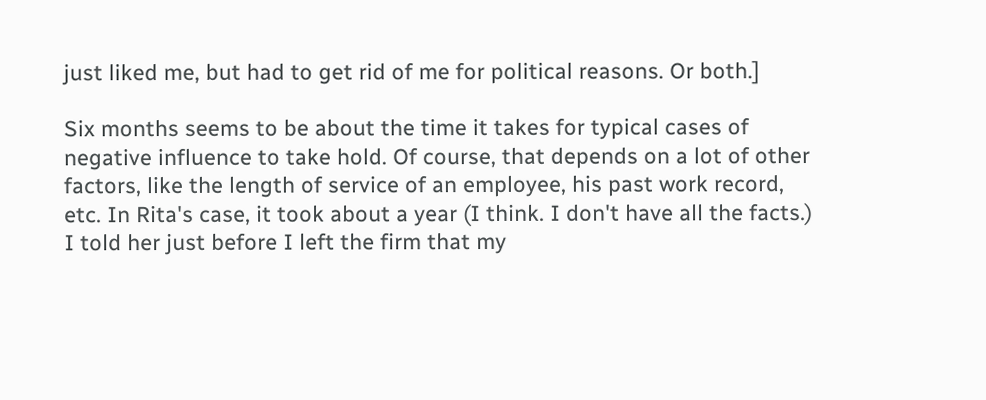just liked me, but had to get rid of me for political reasons. Or both.]

Six months seems to be about the time it takes for typical cases of negative influence to take hold. Of course, that depends on a lot of other factors, like the length of service of an employee, his past work record, etc. In Rita's case, it took about a year (I think. I don't have all the facts.) I told her just before I left the firm that my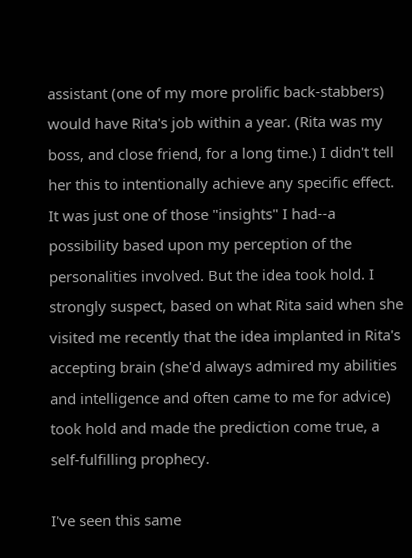assistant (one of my more prolific back-stabbers) would have Rita's job within a year. (Rita was my boss, and close friend, for a long time.) I didn't tell her this to intentionally achieve any specific effect. It was just one of those "insights" I had--a possibility based upon my perception of the personalities involved. But the idea took hold. I strongly suspect, based on what Rita said when she visited me recently that the idea implanted in Rita's accepting brain (she'd always admired my abilities and intelligence and often came to me for advice) took hold and made the prediction come true, a self-fulfilling prophecy.

I've seen this same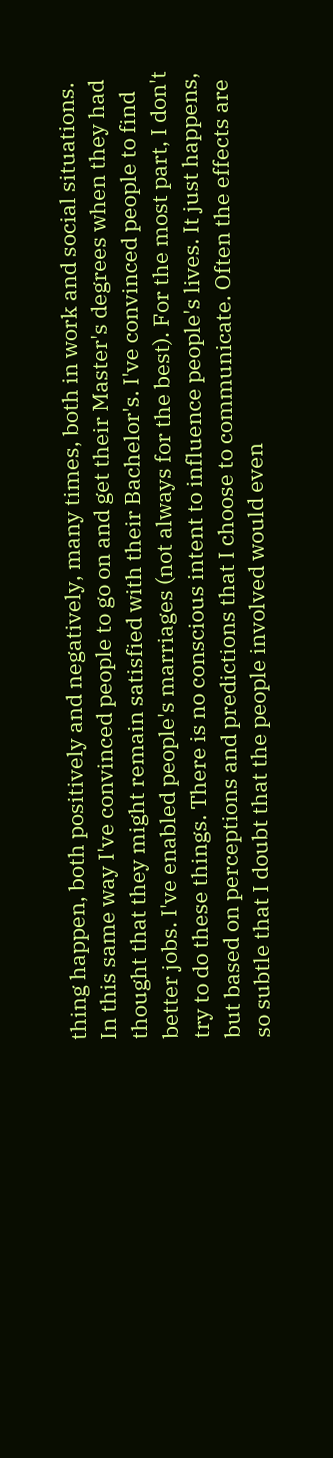thing happen, both positively and negatively, many times, both in work and social situations. In this same way I've convinced people to go on and get their Master's degrees when they had thought that they might remain satisfied with their Bachelor's. I've convinced people to find better jobs. I've enabled people's marriages (not always for the best). For the most part, I don't try to do these things. There is no conscious intent to influence people's lives. It just happens, but based on perceptions and predictions that I choose to communicate. Often the effects are so subtle that I doubt that the people involved would even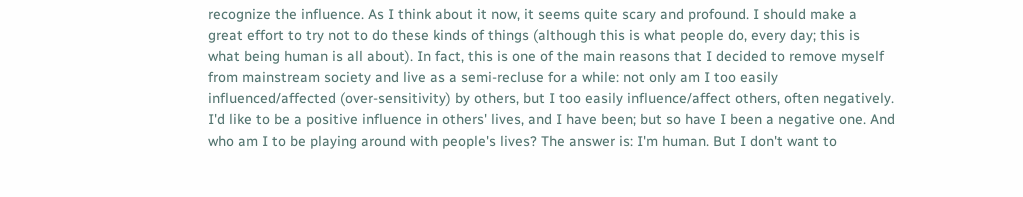recognize the influence. As I think about it now, it seems quite scary and profound. I should make a great effort to try not to do these kinds of things (although this is what people do, every day; this is what being human is all about). In fact, this is one of the main reasons that I decided to remove myself from mainstream society and live as a semi-recluse for a while: not only am I too easily influenced/affected (over-sensitivity) by others, but I too easily influence/affect others, often negatively. I'd like to be a positive influence in others' lives, and I have been; but so have I been a negative one. And who am I to be playing around with people's lives? The answer is: I'm human. But I don't want to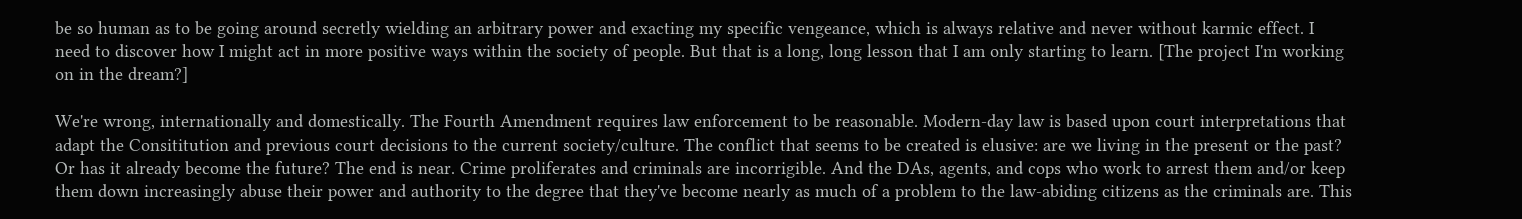be so human as to be going around secretly wielding an arbitrary power and exacting my specific vengeance, which is always relative and never without karmic effect. I need to discover how I might act in more positive ways within the society of people. But that is a long, long lesson that I am only starting to learn. [The project I'm working on in the dream?]

We're wrong, internationally and domestically. The Fourth Amendment requires law enforcement to be reasonable. Modern-day law is based upon court interpretations that adapt the Consititution and previous court decisions to the current society/culture. The conflict that seems to be created is elusive: are we living in the present or the past? Or has it already become the future? The end is near. Crime proliferates and criminals are incorrigible. And the DAs, agents, and cops who work to arrest them and/or keep them down increasingly abuse their power and authority to the degree that they've become nearly as much of a problem to the law-abiding citizens as the criminals are. This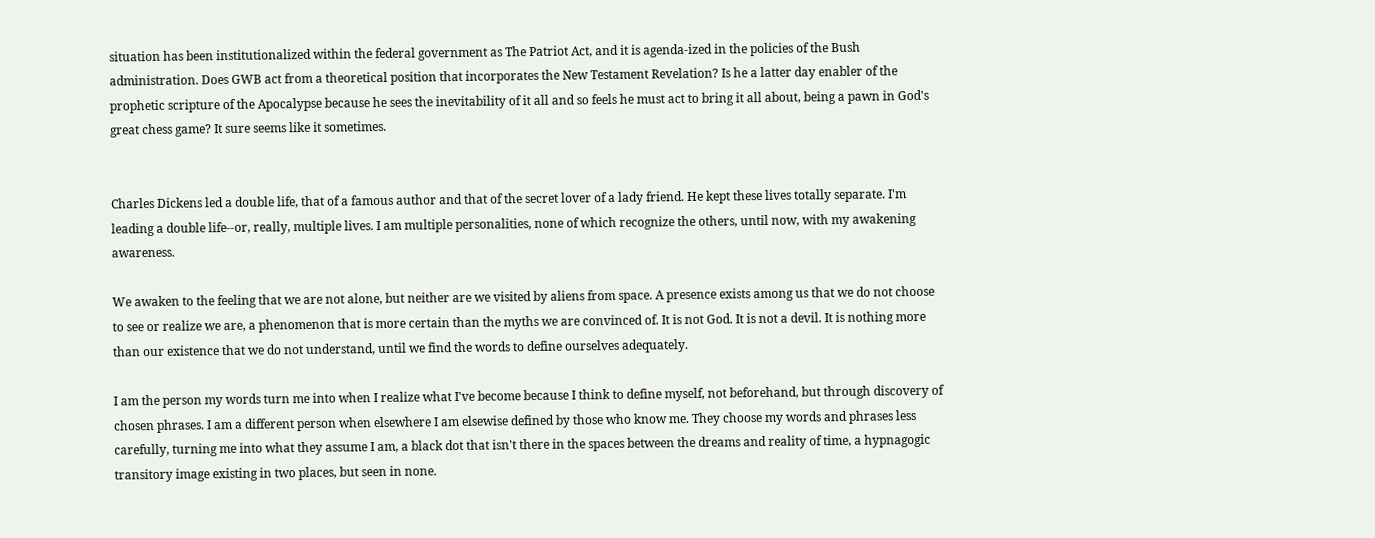situation has been institutionalized within the federal government as The Patriot Act, and it is agenda-ized in the policies of the Bush administration. Does GWB act from a theoretical position that incorporates the New Testament Revelation? Is he a latter day enabler of the prophetic scripture of the Apocalypse because he sees the inevitability of it all and so feels he must act to bring it all about, being a pawn in God's great chess game? It sure seems like it sometimes.


Charles Dickens led a double life, that of a famous author and that of the secret lover of a lady friend. He kept these lives totally separate. I'm leading a double life--or, really, multiple lives. I am multiple personalities, none of which recognize the others, until now, with my awakening awareness.

We awaken to the feeling that we are not alone, but neither are we visited by aliens from space. A presence exists among us that we do not choose to see or realize we are, a phenomenon that is more certain than the myths we are convinced of. It is not God. It is not a devil. It is nothing more than our existence that we do not understand, until we find the words to define ourselves adequately.

I am the person my words turn me into when I realize what I've become because I think to define myself, not beforehand, but through discovery of chosen phrases. I am a different person when elsewhere I am elsewise defined by those who know me. They choose my words and phrases less carefully, turning me into what they assume I am, a black dot that isn't there in the spaces between the dreams and reality of time, a hypnagogic transitory image existing in two places, but seen in none.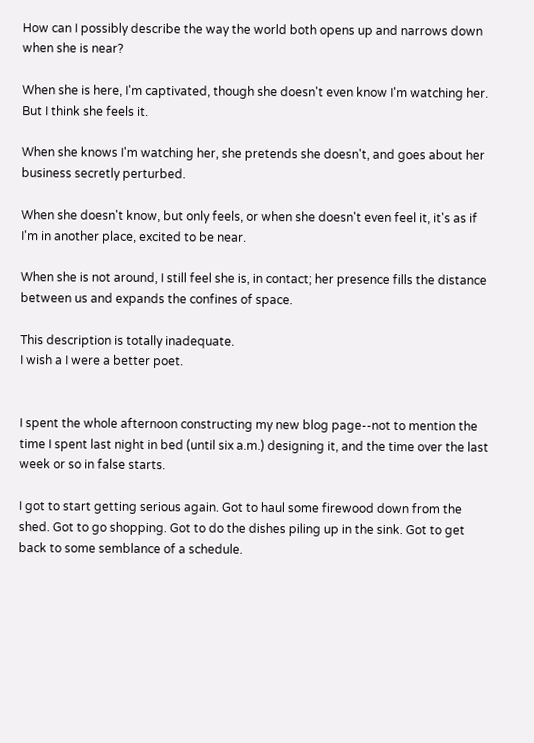How can I possibly describe the way the world both opens up and narrows down when she is near?

When she is here, I'm captivated, though she doesn't even know I'm watching her. But I think she feels it.

When she knows I'm watching her, she pretends she doesn't, and goes about her business secretly perturbed.

When she doesn't know, but only feels, or when she doesn't even feel it, it's as if I'm in another place, excited to be near.

When she is not around, I still feel she is, in contact; her presence fills the distance between us and expands the confines of space.

This description is totally inadequate.
I wish a I were a better poet.


I spent the whole afternoon constructing my new blog page--not to mention the time I spent last night in bed (until six a.m.) designing it, and the time over the last week or so in false starts.

I got to start getting serious again. Got to haul some firewood down from the shed. Got to go shopping. Got to do the dishes piling up in the sink. Got to get back to some semblance of a schedule.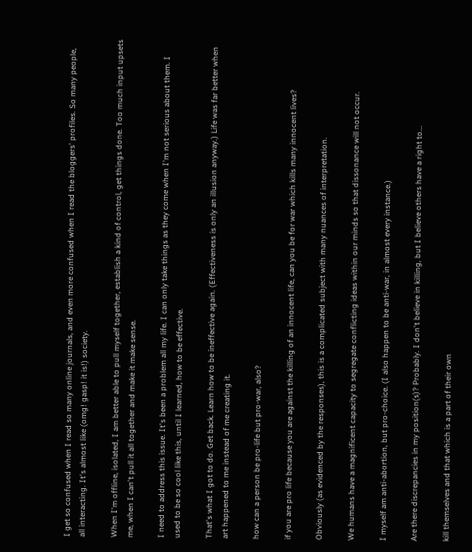I get so confused when I read so many online journals, and even more confused when I read the bloggers' profiles. So many people, all interacting. It's almost like (omg! gasp! it is!) society.

When I'm offline, isolated, I am better able to pull myself together, establish a kind of control, get things done. Too much input upsets me, when I can't pull it all together and make it make sense.

I need to address this issue. It's been a problem all my life. I can only take things as they come when I'm not serious about them. I used to be so cool like this, until I learned, how to be effective.

That's what I got to do. Get back. Learn how to be ineffective again. (Effectiveness is only an illusion anyway.) Life was far better when art happened to me instead of me creating it.

how can a person be pro-life but pro-war, also?

if you are pro life because you are against the killing of an innocent life, can you be for war which kills many innocent lives?

Obviously (as evidenced by the responses), this is a complicated subject with many nuances of interpretation.

We humans have a magnificent capacity to segregate conflicting ideas within our minds so that dissonance will not occur.

I myself am anti-abortion, but pro-choice. (I also happen to be anti-war, in almost every instance.)

Are there discrepancies in my position(s)? Probably. I don't believe in killing, but I believe others have a right to...

kill themselves and that which is a part of their own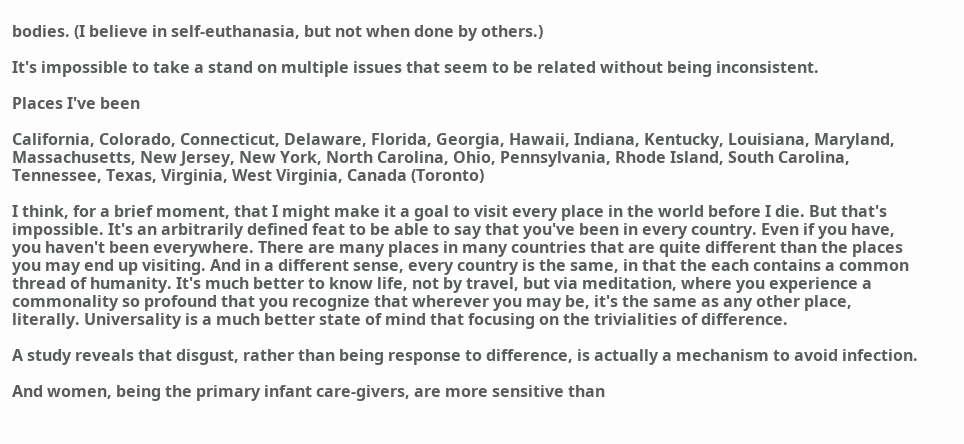bodies. (I believe in self-euthanasia, but not when done by others.)

It's impossible to take a stand on multiple issues that seem to be related without being inconsistent.

Places I've been

California, Colorado, Connecticut, Delaware, Florida, Georgia, Hawaii, Indiana, Kentucky, Louisiana, Maryland, Massachusetts, New Jersey, New York, North Carolina, Ohio, Pennsylvania, Rhode Island, South Carolina, Tennessee, Texas, Virginia, West Virginia, Canada (Toronto)

I think, for a brief moment, that I might make it a goal to visit every place in the world before I die. But that's impossible. It's an arbitrarily defined feat to be able to say that you've been in every country. Even if you have, you haven't been everywhere. There are many places in many countries that are quite different than the places you may end up visiting. And in a different sense, every country is the same, in that the each contains a common thread of humanity. It's much better to know life, not by travel, but via meditation, where you experience a commonality so profound that you recognize that wherever you may be, it's the same as any other place, literally. Universality is a much better state of mind that focusing on the trivialities of difference.

A study reveals that disgust, rather than being response to difference, is actually a mechanism to avoid infection.

And women, being the primary infant care-givers, are more sensitive than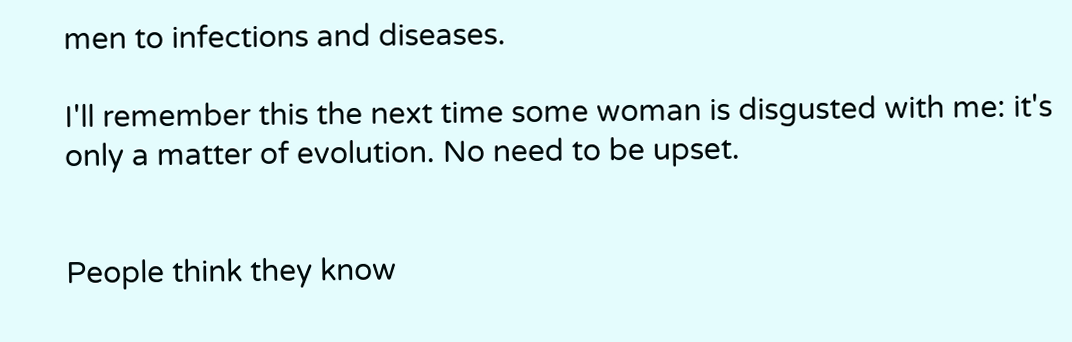men to infections and diseases.

I'll remember this the next time some woman is disgusted with me: it's only a matter of evolution. No need to be upset.


People think they know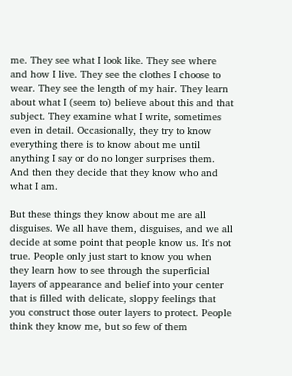me. They see what I look like. They see where and how I live. They see the clothes I choose to wear. They see the length of my hair. They learn about what I (seem to) believe about this and that subject. They examine what I write, sometimes even in detail. Occasionally, they try to know everything there is to know about me until anything I say or do no longer surprises them. And then they decide that they know who and what I am.

But these things they know about me are all disguises. We all have them, disguises, and we all decide at some point that people know us. It's not true. People only just start to know you when they learn how to see through the superficial layers of appearance and belief into your center that is filled with delicate, sloppy feelings that you construct those outer layers to protect. People think they know me, but so few of them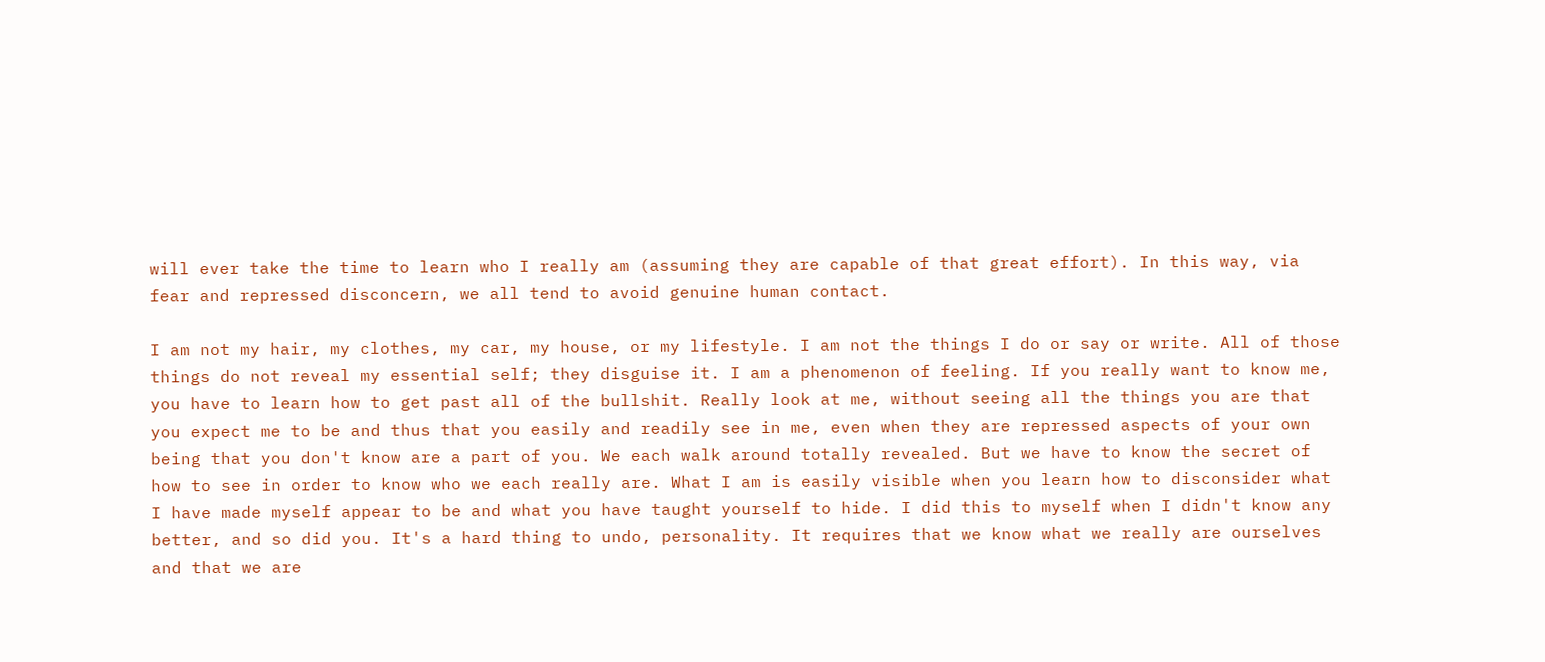will ever take the time to learn who I really am (assuming they are capable of that great effort). In this way, via fear and repressed disconcern, we all tend to avoid genuine human contact.

I am not my hair, my clothes, my car, my house, or my lifestyle. I am not the things I do or say or write. All of those things do not reveal my essential self; they disguise it. I am a phenomenon of feeling. If you really want to know me, you have to learn how to get past all of the bullshit. Really look at me, without seeing all the things you are that you expect me to be and thus that you easily and readily see in me, even when they are repressed aspects of your own being that you don't know are a part of you. We each walk around totally revealed. But we have to know the secret of how to see in order to know who we each really are. What I am is easily visible when you learn how to disconsider what I have made myself appear to be and what you have taught yourself to hide. I did this to myself when I didn't know any better, and so did you. It's a hard thing to undo, personality. It requires that we know what we really are ourselves and that we are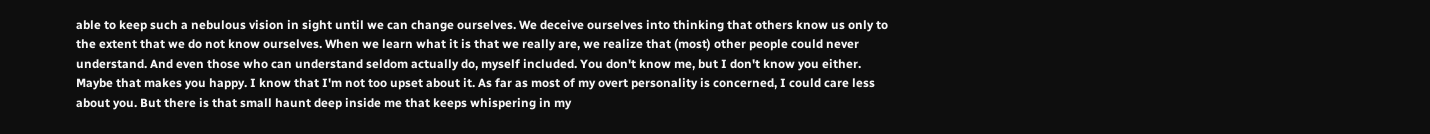able to keep such a nebulous vision in sight until we can change ourselves. We deceive ourselves into thinking that others know us only to the extent that we do not know ourselves. When we learn what it is that we really are, we realize that (most) other people could never understand. And even those who can understand seldom actually do, myself included. You don't know me, but I don't know you either. Maybe that makes you happy. I know that I'm not too upset about it. As far as most of my overt personality is concerned, I could care less about you. But there is that small haunt deep inside me that keeps whispering in my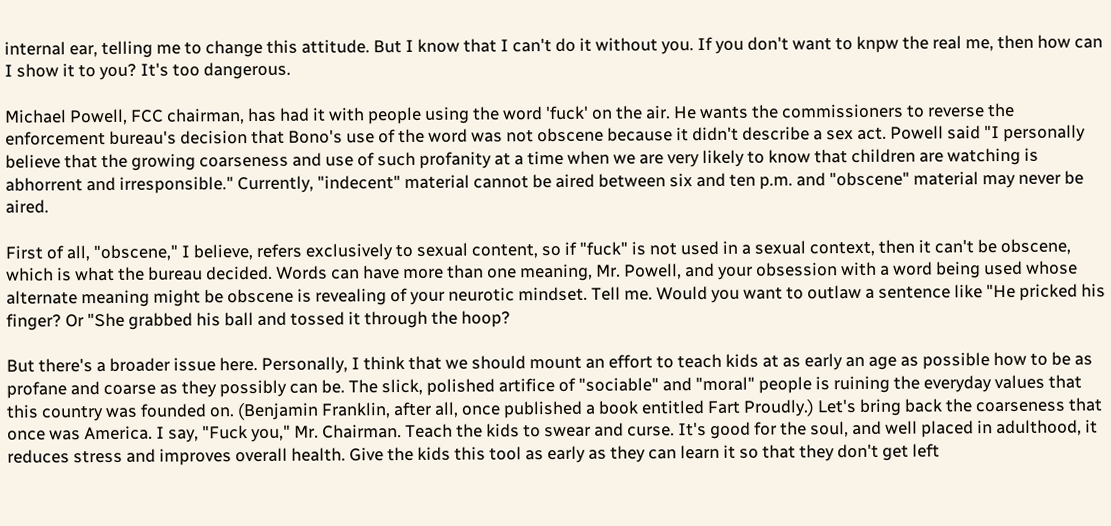internal ear, telling me to change this attitude. But I know that I can't do it without you. If you don't want to knpw the real me, then how can I show it to you? It's too dangerous.

Michael Powell, FCC chairman, has had it with people using the word 'fuck' on the air. He wants the commissioners to reverse the enforcement bureau's decision that Bono's use of the word was not obscene because it didn't describe a sex act. Powell said "I personally believe that the growing coarseness and use of such profanity at a time when we are very likely to know that children are watching is abhorrent and irresponsible." Currently, "indecent" material cannot be aired between six and ten p.m. and "obscene" material may never be aired.

First of all, "obscene," I believe, refers exclusively to sexual content, so if "fuck" is not used in a sexual context, then it can't be obscene, which is what the bureau decided. Words can have more than one meaning, Mr. Powell, and your obsession with a word being used whose alternate meaning might be obscene is revealing of your neurotic mindset. Tell me. Would you want to outlaw a sentence like "He pricked his finger? Or "She grabbed his ball and tossed it through the hoop?

But there's a broader issue here. Personally, I think that we should mount an effort to teach kids at as early an age as possible how to be as profane and coarse as they possibly can be. The slick, polished artifice of "sociable" and "moral" people is ruining the everyday values that this country was founded on. (Benjamin Franklin, after all, once published a book entitled Fart Proudly.) Let's bring back the coarseness that once was America. I say, "Fuck you," Mr. Chairman. Teach the kids to swear and curse. It's good for the soul, and well placed in adulthood, it reduces stress and improves overall health. Give the kids this tool as early as they can learn it so that they don't get left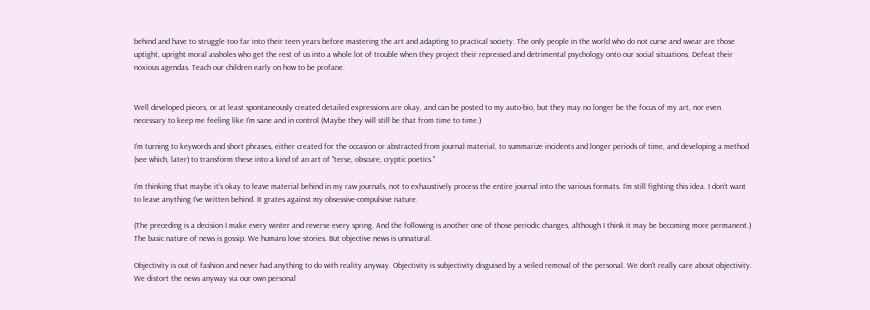behind and have to struggle too far into their teen years before mastering the art and adapting to practical society. The only people in the world who do not curse and swear are those uptight, upright moral assholes who get the rest of us into a whole lot of trouble when they project their repressed and detrimental psychology onto our social situations. Defeat their noxious agendas. Teach our children early on how to be profane.


Well developed pieces, or at least spontaneously created detailed expressions are okay, and can be posted to my auto-bio, but they may no longer be the focus of my art, nor even necessary to keep me feeling like I'm sane and in control (Maybe they will still be that from time to time.)

I'm turning to keywords and short phrases, either created for the occasion or abstracted from journal material, to summarize incidents and longer periods of time, and developing a method (see which, later) to transform these into a kind of an art of "terse, obscure, cryptic poetics."

I'm thinking that maybe it's okay to leave material behind in my raw journals, not to exhaustively process the entire journal into the various formats. I'm still fighting this idea. I don't want to leave anything I've written behind. It grates against my obsessive-compulsive nature.

(The preceding is a decision I make every winter and reverse every spring. And the following is another one of those periodic changes, although I think it may be becoming more permanent.) The basic nature of news is gossip. We humans love stories. But objective news is unnatural.

Objectivity is out of fashion and never had anything to do with reality anyway. Objectivity is subjectivity disguised by a veiled removal of the personal. We don't really care about objectivity. We distort the news anyway via our own personal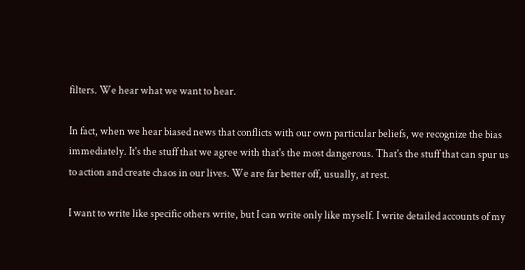filters. We hear what we want to hear.

In fact, when we hear biased news that conflicts with our own particular beliefs, we recognize the bias immediately. It's the stuff that we agree with that's the most dangerous. That's the stuff that can spur us to action and create chaos in our lives. We are far better off, usually, at rest.

I want to write like specific others write, but I can write only like myself. I write detailed accounts of my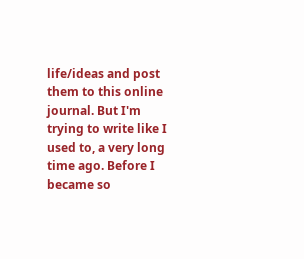life/ideas and post them to this online journal. But I'm trying to write like I used to, a very long time ago. Before I became so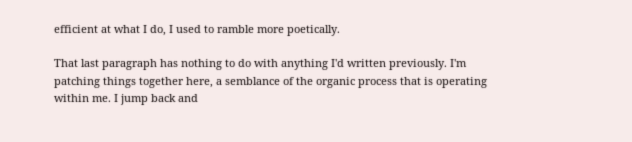efficient at what I do, I used to ramble more poetically.

That last paragraph has nothing to do with anything I'd written previously. I'm patching things together here, a semblance of the organic process that is operating within me. I jump back and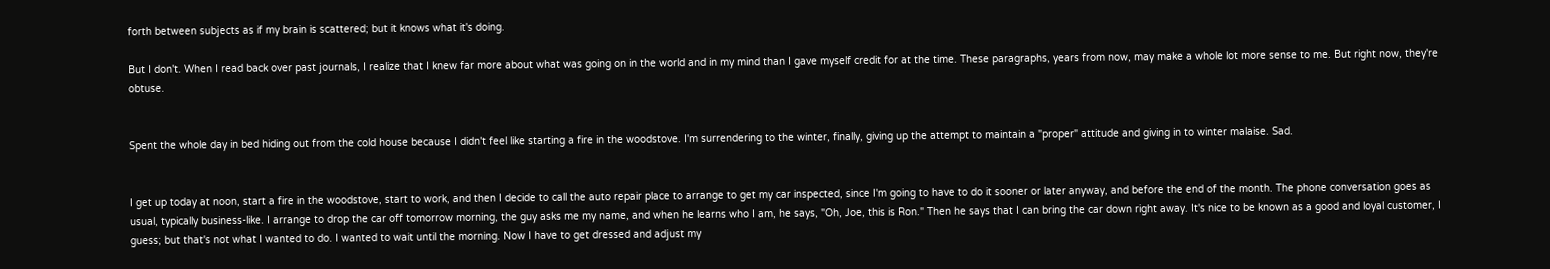forth between subjects as if my brain is scattered; but it knows what it's doing.

But I don't. When I read back over past journals, I realize that I knew far more about what was going on in the world and in my mind than I gave myself credit for at the time. These paragraphs, years from now, may make a whole lot more sense to me. But right now, they're obtuse.


Spent the whole day in bed hiding out from the cold house because I didn't feel like starting a fire in the woodstove. I'm surrendering to the winter, finally, giving up the attempt to maintain a "proper" attitude and giving in to winter malaise. Sad.


I get up today at noon, start a fire in the woodstove, start to work, and then I decide to call the auto repair place to arrange to get my car inspected, since I'm going to have to do it sooner or later anyway, and before the end of the month. The phone conversation goes as usual, typically business-like. I arrange to drop the car off tomorrow morning, the guy asks me my name, and when he learns who I am, he says, "Oh, Joe, this is Ron." Then he says that I can bring the car down right away. It's nice to be known as a good and loyal customer, I guess; but that's not what I wanted to do. I wanted to wait until the morning. Now I have to get dressed and adjust my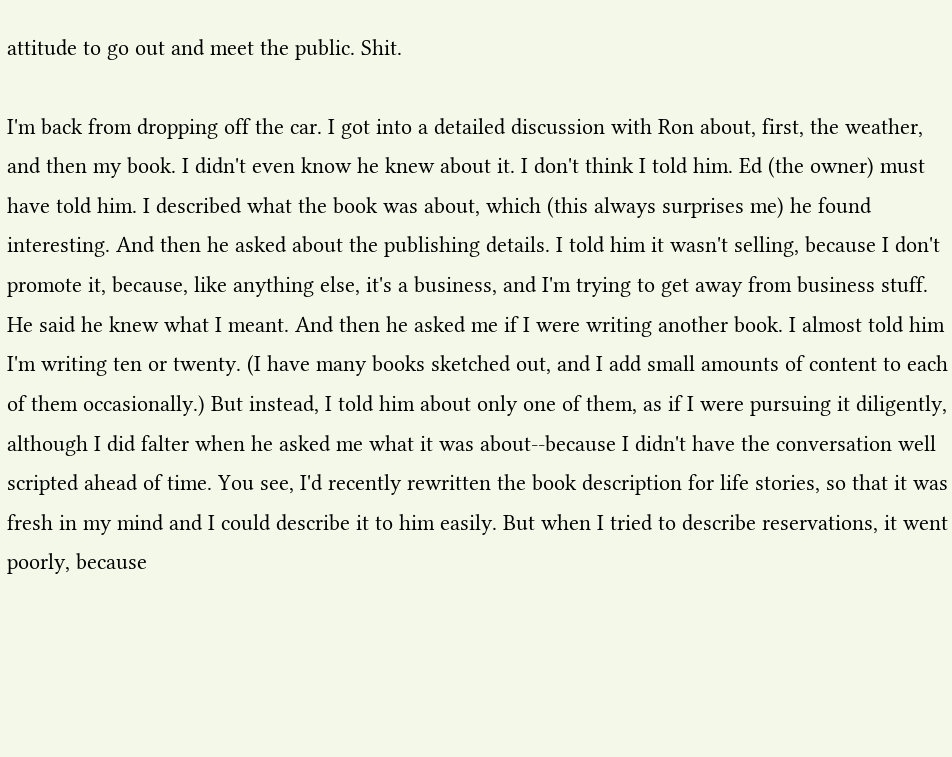attitude to go out and meet the public. Shit.

I'm back from dropping off the car. I got into a detailed discussion with Ron about, first, the weather, and then my book. I didn't even know he knew about it. I don't think I told him. Ed (the owner) must have told him. I described what the book was about, which (this always surprises me) he found interesting. And then he asked about the publishing details. I told him it wasn't selling, because I don't promote it, because, like anything else, it's a business, and I'm trying to get away from business stuff. He said he knew what I meant. And then he asked me if I were writing another book. I almost told him I'm writing ten or twenty. (I have many books sketched out, and I add small amounts of content to each of them occasionally.) But instead, I told him about only one of them, as if I were pursuing it diligently, although I did falter when he asked me what it was about--because I didn't have the conversation well scripted ahead of time. You see, I'd recently rewritten the book description for life stories, so that it was fresh in my mind and I could describe it to him easily. But when I tried to describe reservations, it went poorly, because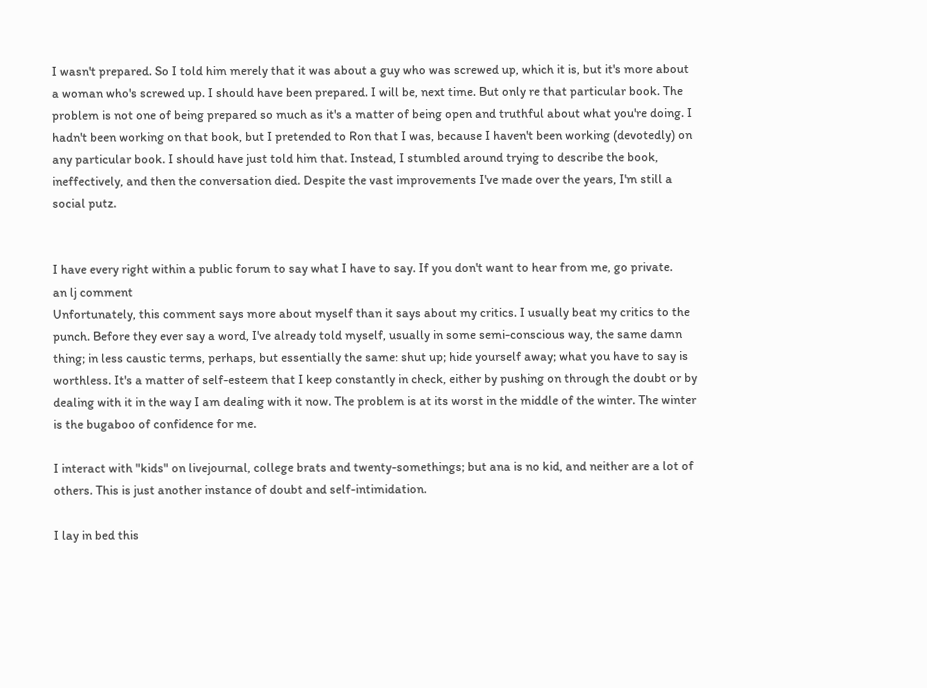I wasn't prepared. So I told him merely that it was about a guy who was screwed up, which it is, but it's more about a woman who's screwed up. I should have been prepared. I will be, next time. But only re that particular book. The problem is not one of being prepared so much as it's a matter of being open and truthful about what you're doing. I hadn't been working on that book, but I pretended to Ron that I was, because I haven't been working (devotedly) on any particular book. I should have just told him that. Instead, I stumbled around trying to describe the book, ineffectively, and then the conversation died. Despite the vast improvements I've made over the years, I'm still a social putz.


I have every right within a public forum to say what I have to say. If you don't want to hear from me, go private.
an lj comment
Unfortunately, this comment says more about myself than it says about my critics. I usually beat my critics to the punch. Before they ever say a word, I've already told myself, usually in some semi-conscious way, the same damn thing; in less caustic terms, perhaps, but essentially the same: shut up; hide yourself away; what you have to say is worthless. It's a matter of self-esteem that I keep constantly in check, either by pushing on through the doubt or by dealing with it in the way I am dealing with it now. The problem is at its worst in the middle of the winter. The winter is the bugaboo of confidence for me.

I interact with "kids" on livejournal, college brats and twenty-somethings; but ana is no kid, and neither are a lot of others. This is just another instance of doubt and self-intimidation.

I lay in bed this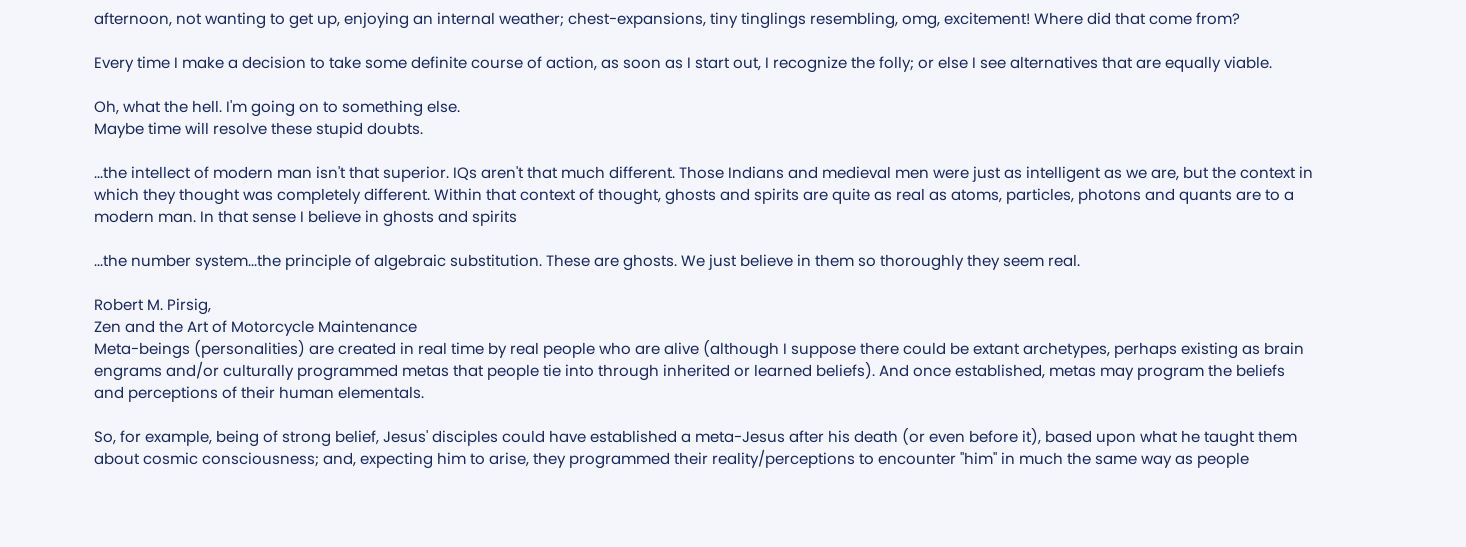afternoon, not wanting to get up, enjoying an internal weather; chest-expansions, tiny tinglings resembling, omg, excitement! Where did that come from?

Every time I make a decision to take some definite course of action, as soon as I start out, I recognize the folly; or else I see alternatives that are equally viable.

Oh, what the hell. I'm going on to something else.
Maybe time will resolve these stupid doubts.

...the intellect of modern man isn't that superior. IQs aren't that much different. Those Indians and medieval men were just as intelligent as we are, but the context in which they thought was completely different. Within that context of thought, ghosts and spirits are quite as real as atoms, particles, photons and quants are to a modern man. In that sense I believe in ghosts and spirits

...the number system...the principle of algebraic substitution. These are ghosts. We just believe in them so thoroughly they seem real.

Robert M. Pirsig,
Zen and the Art of Motorcycle Maintenance
Meta-beings (personalities) are created in real time by real people who are alive (although I suppose there could be extant archetypes, perhaps existing as brain engrams and/or culturally programmed metas that people tie into through inherited or learned beliefs). And once established, metas may program the beliefs and perceptions of their human elementals.

So, for example, being of strong belief, Jesus' disciples could have established a meta-Jesus after his death (or even before it), based upon what he taught them about cosmic consciousness; and, expecting him to arise, they programmed their reality/perceptions to encounter "him" in much the same way as people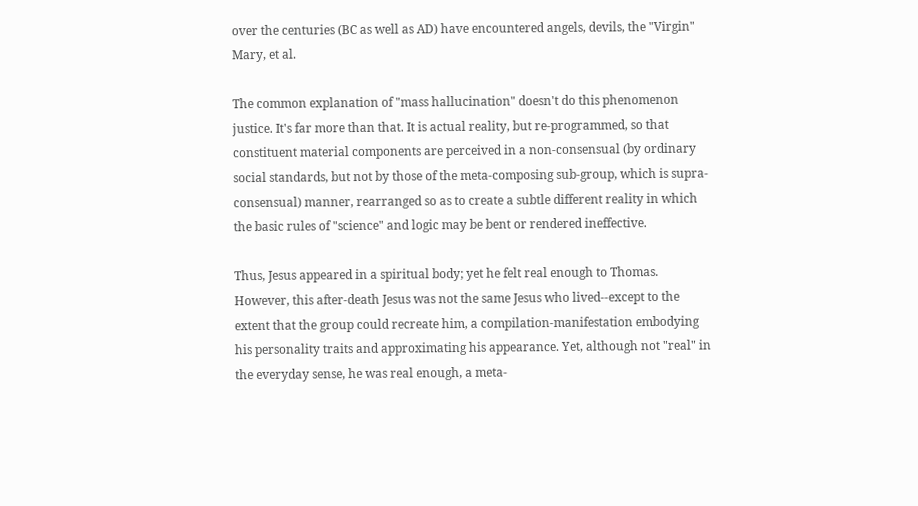over the centuries (BC as well as AD) have encountered angels, devils, the "Virgin" Mary, et al.

The common explanation of "mass hallucination" doesn't do this phenomenon justice. It's far more than that. It is actual reality, but re-programmed, so that constituent material components are perceived in a non-consensual (by ordinary social standards, but not by those of the meta-composing sub-group, which is supra-consensual) manner, rearranged so as to create a subtle different reality in which the basic rules of "science" and logic may be bent or rendered ineffective.

Thus, Jesus appeared in a spiritual body; yet he felt real enough to Thomas. However, this after-death Jesus was not the same Jesus who lived--except to the extent that the group could recreate him, a compilation-manifestation embodying his personality traits and approximating his appearance. Yet, although not "real" in the everyday sense, he was real enough, a meta-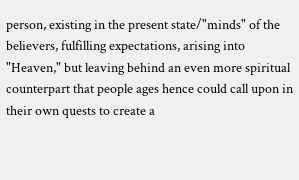person, existing in the present state/"minds" of the believers, fulfilling expectations, arising into "Heaven," but leaving behind an even more spiritual counterpart that people ages hence could call upon in their own quests to create a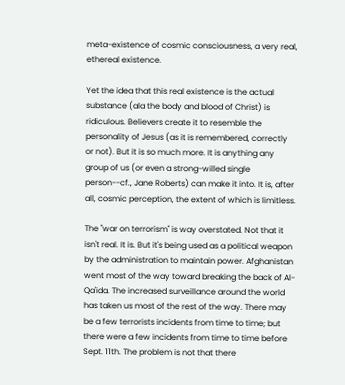meta-existence of cosmic consciousness, a very real, ethereal existence.

Yet the idea that this real existence is the actual substance (ala the body and blood of Christ) is ridiculous. Believers create it to resemble the personality of Jesus (as it is remembered, correctly or not). But it is so much more. It is anything any group of us (or even a strong-willed single person--cf., Jane Roberts) can make it into. It is, after all, cosmic perception, the extent of which is limitless.

The "war on terrorism" is way overstated. Not that it isn't real. It is. But it's being used as a political weapon by the administration to maintain power. Afghanistan went most of the way toward breaking the back of Al-Qa'ida. The increased surveillance around the world has taken us most of the rest of the way. There may be a few terrorists incidents from time to time; but there were a few incidents from time to time before Sept. 11th. The problem is not that there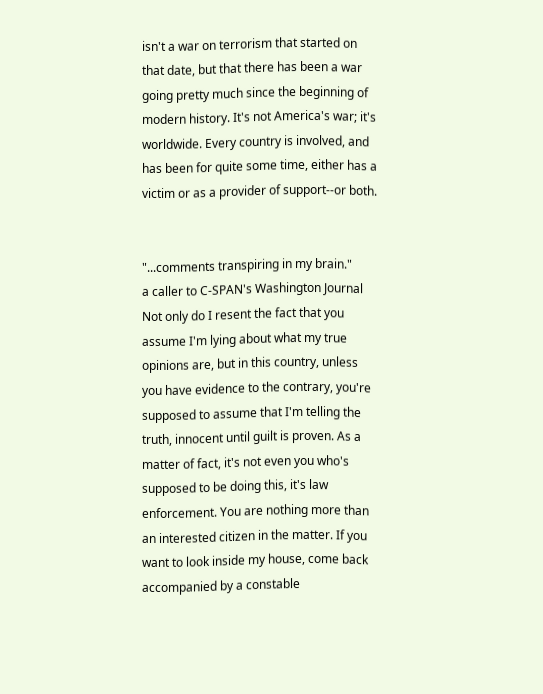isn't a war on terrorism that started on that date, but that there has been a war going pretty much since the beginning of modern history. It's not America's war; it's worldwide. Every country is involved, and has been for quite some time, either has a victim or as a provider of support--or both.


"...comments transpiring in my brain."
a caller to C-SPAN's Washington Journal
Not only do I resent the fact that you assume I'm lying about what my true opinions are, but in this country, unless you have evidence to the contrary, you're supposed to assume that I'm telling the truth, innocent until guilt is proven. As a matter of fact, it's not even you who's supposed to be doing this, it's law enforcement. You are nothing more than an interested citizen in the matter. If you want to look inside my house, come back accompanied by a constable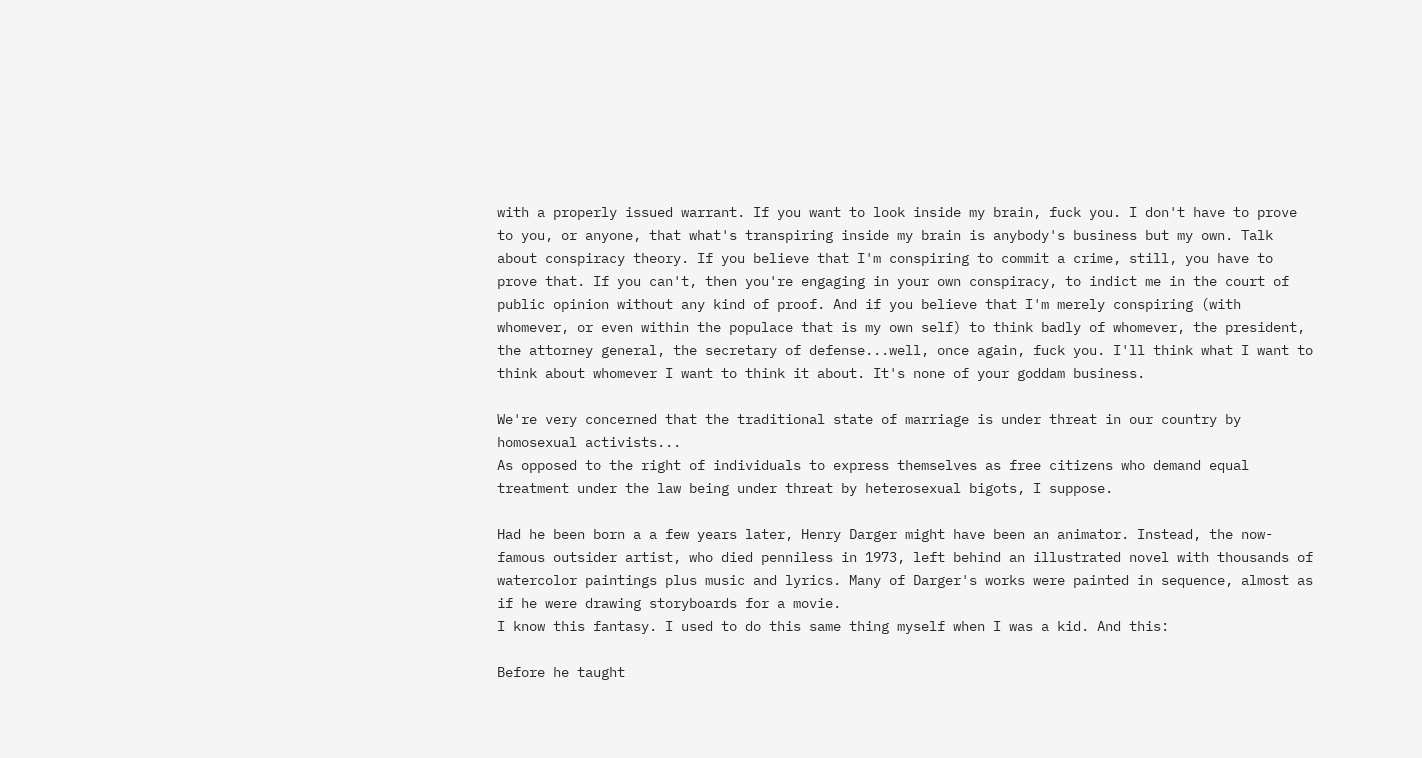with a properly issued warrant. If you want to look inside my brain, fuck you. I don't have to prove to you, or anyone, that what's transpiring inside my brain is anybody's business but my own. Talk about conspiracy theory. If you believe that I'm conspiring to commit a crime, still, you have to prove that. If you can't, then you're engaging in your own conspiracy, to indict me in the court of public opinion without any kind of proof. And if you believe that I'm merely conspiring (with whomever, or even within the populace that is my own self) to think badly of whomever, the president, the attorney general, the secretary of defense...well, once again, fuck you. I'll think what I want to think about whomever I want to think it about. It's none of your goddam business.

We're very concerned that the traditional state of marriage is under threat in our country by homosexual activists...
As opposed to the right of individuals to express themselves as free citizens who demand equal treatment under the law being under threat by heterosexual bigots, I suppose.

Had he been born a a few years later, Henry Darger might have been an animator. Instead, the now-famous outsider artist, who died penniless in 1973, left behind an illustrated novel with thousands of watercolor paintings plus music and lyrics. Many of Darger's works were painted in sequence, almost as if he were drawing storyboards for a movie.
I know this fantasy. I used to do this same thing myself when I was a kid. And this:

Before he taught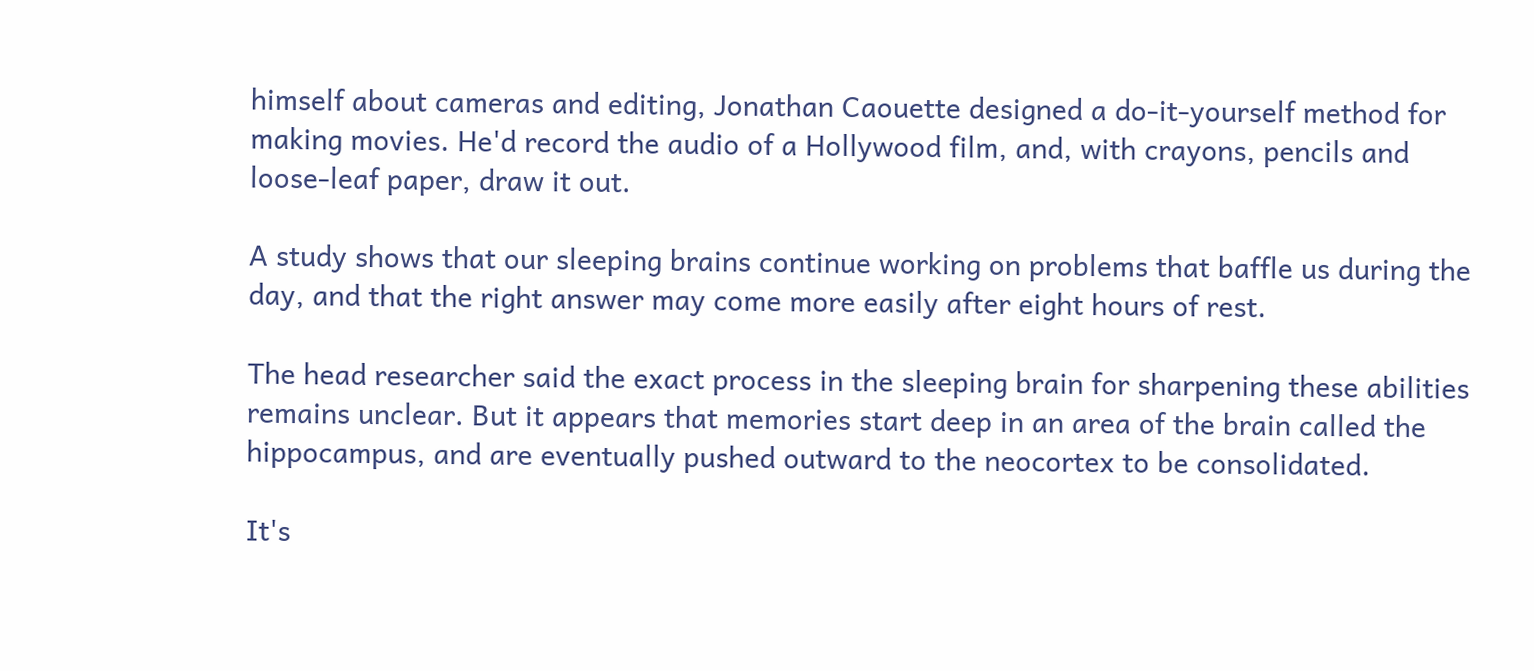himself about cameras and editing, Jonathan Caouette designed a do-it-yourself method for making movies. He'd record the audio of a Hollywood film, and, with crayons, pencils and loose-leaf paper, draw it out.

A study shows that our sleeping brains continue working on problems that baffle us during the day, and that the right answer may come more easily after eight hours of rest.

The head researcher said the exact process in the sleeping brain for sharpening these abilities remains unclear. But it appears that memories start deep in an area of the brain called the hippocampus, and are eventually pushed outward to the neocortex to be consolidated.

It's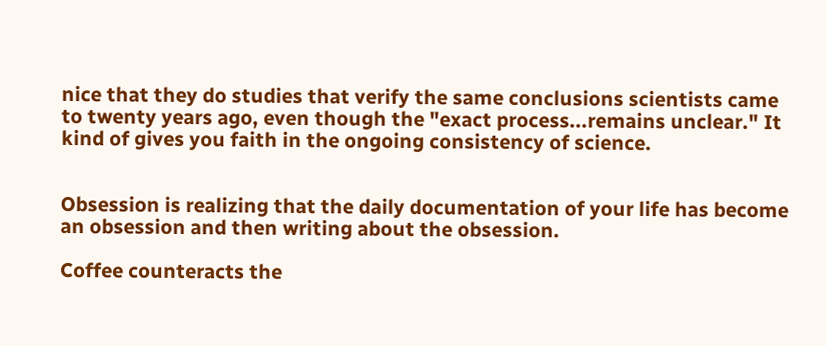nice that they do studies that verify the same conclusions scientists came to twenty years ago, even though the "exact process...remains unclear." It kind of gives you faith in the ongoing consistency of science.


Obsession is realizing that the daily documentation of your life has become an obsession and then writing about the obsession.

Coffee counteracts the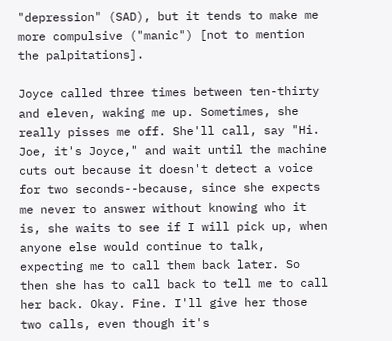"depression" (SAD), but it tends to make me more compulsive ("manic") [not to mention the palpitations].

Joyce called three times between ten-thirty and eleven, waking me up. Sometimes, she really pisses me off. She'll call, say "Hi. Joe, it's Joyce," and wait until the machine cuts out because it doesn't detect a voice for two seconds--because, since she expects me never to answer without knowing who it is, she waits to see if I will pick up, when anyone else would continue to talk, expecting me to call them back later. So then she has to call back to tell me to call her back. Okay. Fine. I'll give her those two calls, even though it's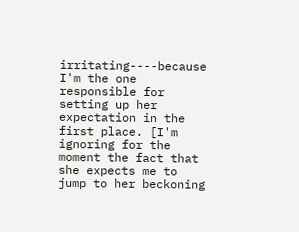irritating----because I'm the one responsible for setting up her expectation in the first place. [I'm ignoring for the moment the fact that she expects me to jump to her beckoning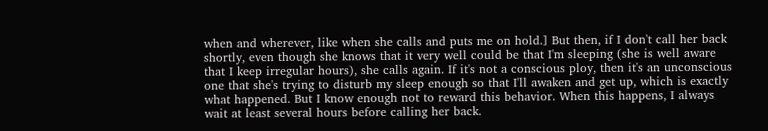when and wherever, like when she calls and puts me on hold.] But then, if I don't call her back shortly, even though she knows that it very well could be that I'm sleeping (she is well aware that I keep irregular hours), she calls again. If it's not a conscious ploy, then it's an unconscious one that she's trying to disturb my sleep enough so that I'll awaken and get up, which is exactly what happened. But I know enough not to reward this behavior. When this happens, I always wait at least several hours before calling her back.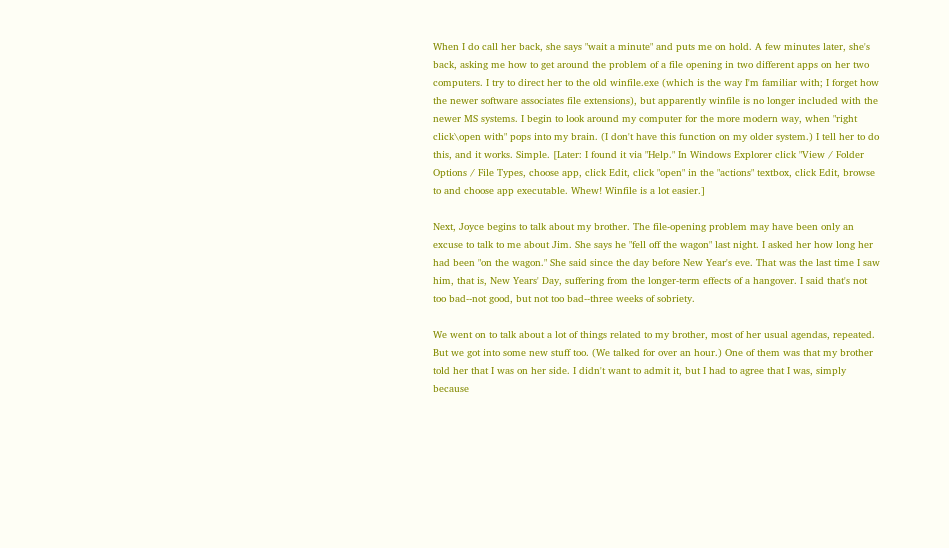When I do call her back, she says "wait a minute" and puts me on hold. A few minutes later, she's back, asking me how to get around the problem of a file opening in two different apps on her two computers. I try to direct her to the old winfile.exe (which is the way I'm familiar with; I forget how the newer software associates file extensions), but apparently winfile is no longer included with the newer MS systems. I begin to look around my computer for the more modern way, when "right click\open with" pops into my brain. (I don't have this function on my older system.) I tell her to do this, and it works. Simple. [Later: I found it via "Help." In Windows Explorer click "View / Folder Options / File Types, choose app, click Edit, click "open" in the "actions" textbox, click Edit, browse to and choose app executable. Whew! Winfile is a lot easier.]

Next, Joyce begins to talk about my brother. The file-opening problem may have been only an excuse to talk to me about Jim. She says he "fell off the wagon" last night. I asked her how long her had been "on the wagon." She said since the day before New Year's eve. That was the last time I saw him, that is, New Years' Day, suffering from the longer-term effects of a hangover. I said that's not too bad--not good, but not too bad--three weeks of sobriety.

We went on to talk about a lot of things related to my brother, most of her usual agendas, repeated. But we got into some new stuff too. (We talked for over an hour.) One of them was that my brother told her that I was on her side. I didn't want to admit it, but I had to agree that I was, simply because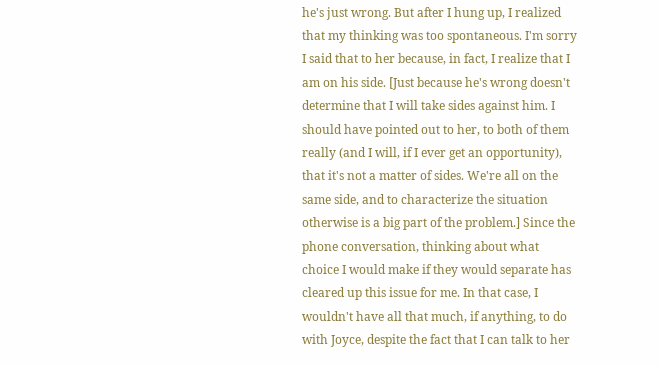he's just wrong. But after I hung up, I realized that my thinking was too spontaneous. I'm sorry I said that to her because, in fact, I realize that I am on his side. [Just because he's wrong doesn't determine that I will take sides against him. I should have pointed out to her, to both of them really (and I will, if I ever get an opportunity), that it's not a matter of sides. We're all on the same side, and to characterize the situation otherwise is a big part of the problem.] Since the phone conversation, thinking about what choice I would make if they would separate has cleared up this issue for me. In that case, I wouldn't have all that much, if anything, to do with Joyce, despite the fact that I can talk to her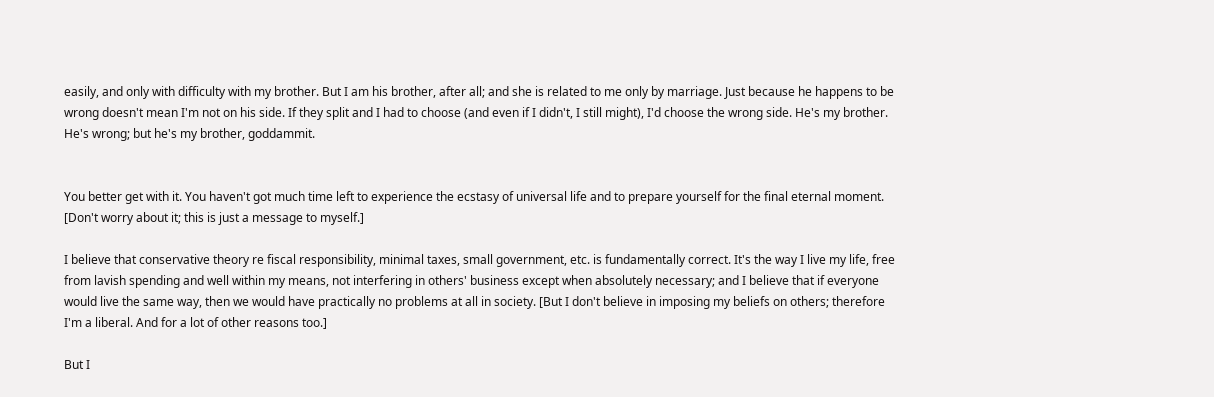easily, and only with difficulty with my brother. But I am his brother, after all; and she is related to me only by marriage. Just because he happens to be wrong doesn't mean I'm not on his side. If they split and I had to choose (and even if I didn't, I still might), I'd choose the wrong side. He's my brother. He's wrong; but he's my brother, goddammit.


You better get with it. You haven't got much time left to experience the ecstasy of universal life and to prepare yourself for the final eternal moment. [Don't worry about it; this is just a message to myself.]

I believe that conservative theory re fiscal responsibility, minimal taxes, small government, etc. is fundamentally correct. It's the way I live my life, free from lavish spending and well within my means, not interfering in others' business except when absolutely necessary; and I believe that if everyone would live the same way, then we would have practically no problems at all in society. [But I don't believe in imposing my beliefs on others; therefore I'm a liberal. And for a lot of other reasons too.]

But I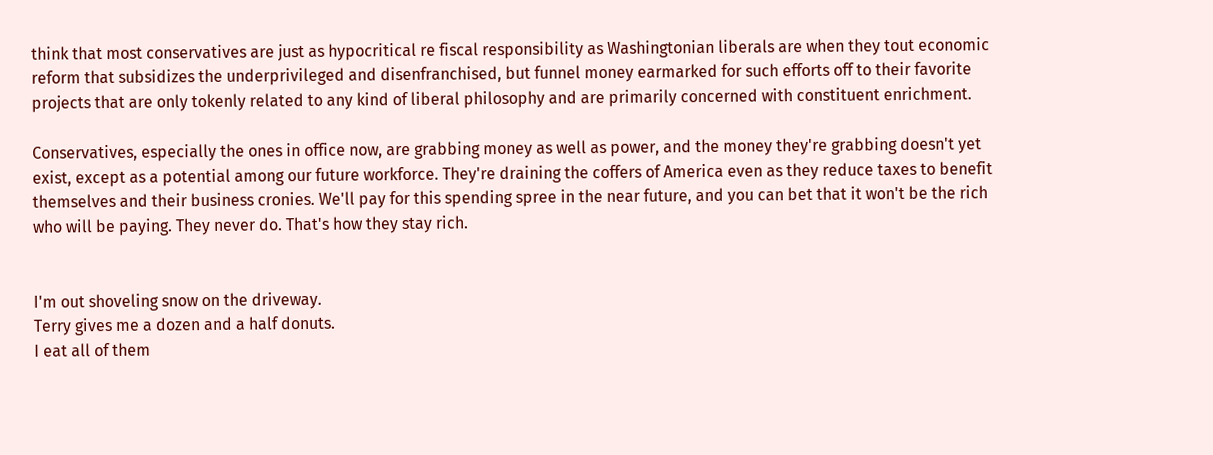think that most conservatives are just as hypocritical re fiscal responsibility as Washingtonian liberals are when they tout economic reform that subsidizes the underprivileged and disenfranchised, but funnel money earmarked for such efforts off to their favorite projects that are only tokenly related to any kind of liberal philosophy and are primarily concerned with constituent enrichment.

Conservatives, especially the ones in office now, are grabbing money as well as power, and the money they're grabbing doesn't yet exist, except as a potential among our future workforce. They're draining the coffers of America even as they reduce taxes to benefit themselves and their business cronies. We'll pay for this spending spree in the near future, and you can bet that it won't be the rich who will be paying. They never do. That's how they stay rich.


I'm out shoveling snow on the driveway.
Terry gives me a dozen and a half donuts.
I eat all of them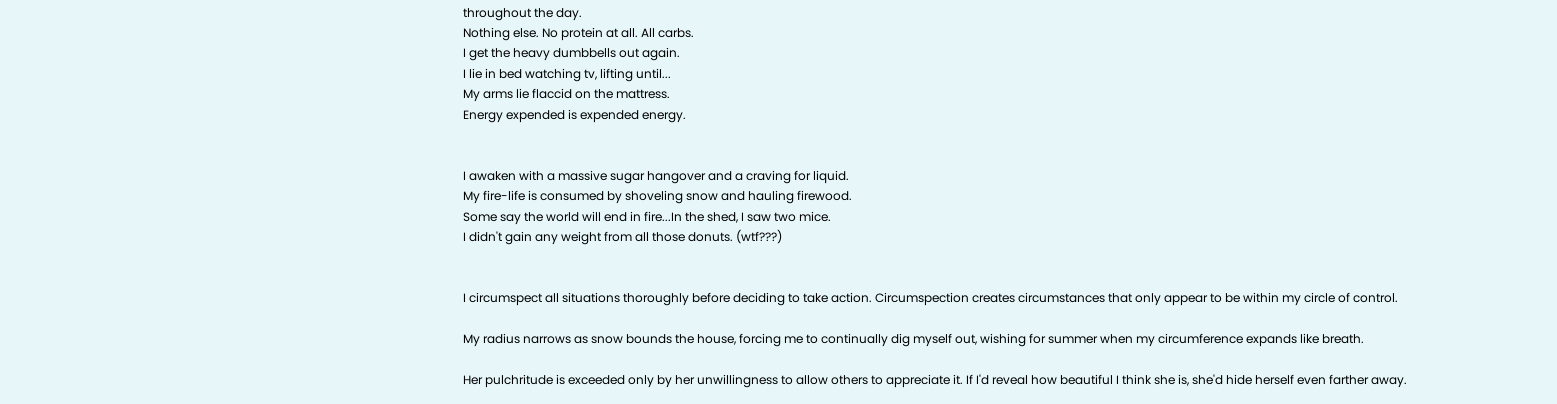throughout the day.
Nothing else. No protein at all. All carbs.
I get the heavy dumbbells out again.
I lie in bed watching tv, lifting until...
My arms lie flaccid on the mattress.
Energy expended is expended energy.


I awaken with a massive sugar hangover and a craving for liquid.
My fire-life is consumed by shoveling snow and hauling firewood.
Some say the world will end in fire...In the shed, I saw two mice.
I didn't gain any weight from all those donuts. (wtf???)


I circumspect all situations thoroughly before deciding to take action. Circumspection creates circumstances that only appear to be within my circle of control.

My radius narrows as snow bounds the house, forcing me to continually dig myself out, wishing for summer when my circumference expands like breath.

Her pulchritude is exceeded only by her unwillingness to allow others to appreciate it. If I'd reveal how beautiful I think she is, she'd hide herself even farther away.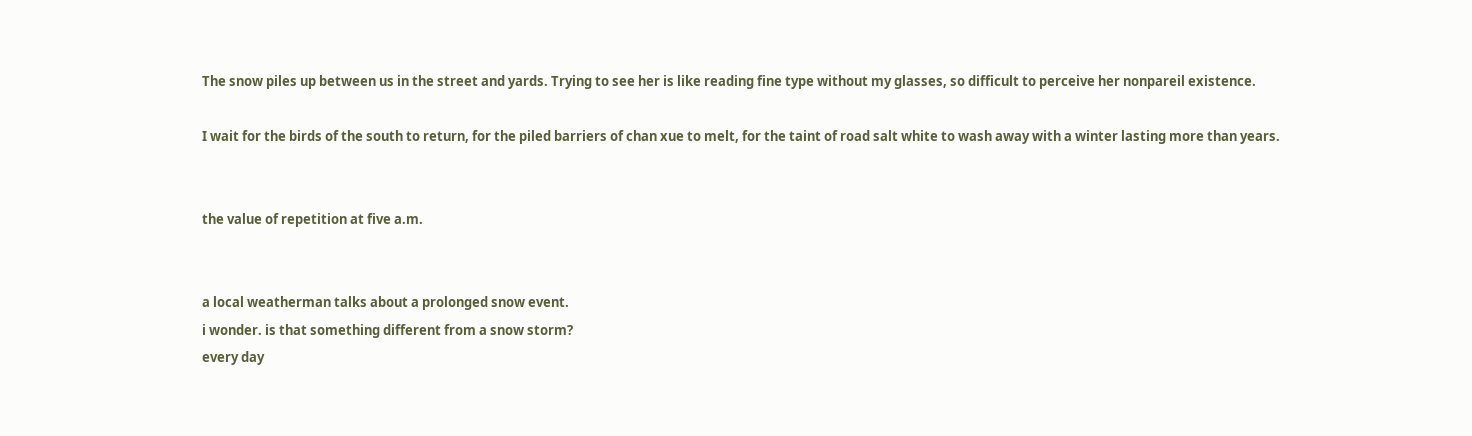The snow piles up between us in the street and yards. Trying to see her is like reading fine type without my glasses, so difficult to perceive her nonpareil existence.

I wait for the birds of the south to return, for the piled barriers of chan xue to melt, for the taint of road salt white to wash away with a winter lasting more than years.


the value of repetition at five a.m.


a local weatherman talks about a prolonged snow event.
i wonder. is that something different from a snow storm?
every day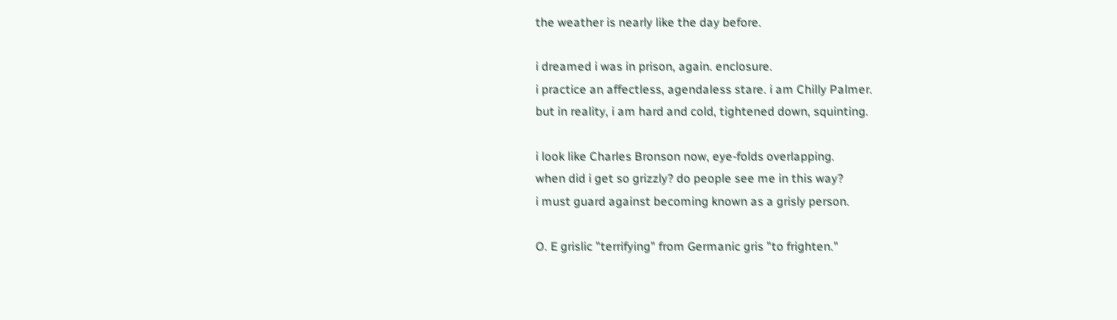the weather is nearly like the day before.

i dreamed i was in prison, again. enclosure.
i practice an affectless, agendaless stare. i am Chilly Palmer.
but in reality, i am hard and cold, tightened down, squinting.

i look like Charles Bronson now, eye-folds overlapping.
when did i get so grizzly? do people see me in this way?
i must guard against becoming known as a grisly person.

O. E grislic "terrifying" from Germanic gris "to frighten."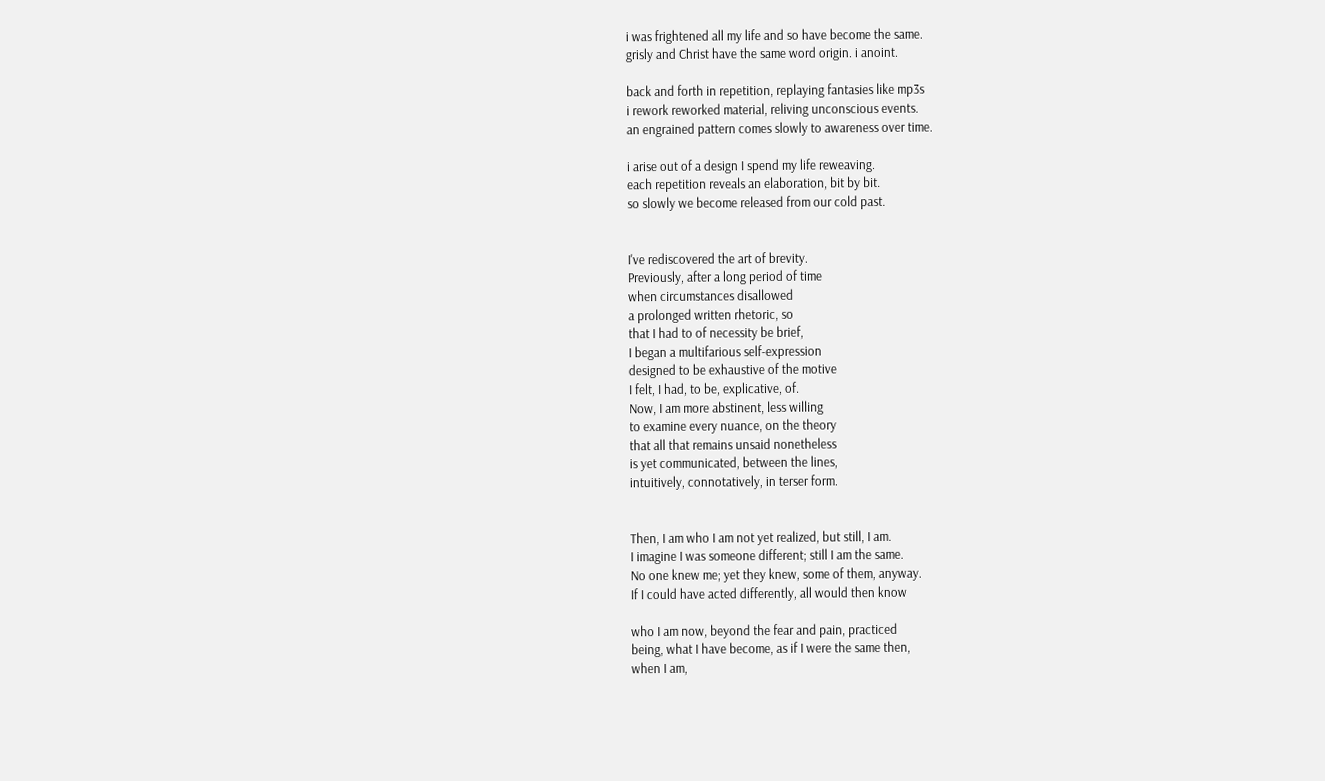i was frightened all my life and so have become the same.
grisly and Christ have the same word origin. i anoint.

back and forth in repetition, replaying fantasies like mp3s
i rework reworked material, reliving unconscious events.
an engrained pattern comes slowly to awareness over time.

i arise out of a design I spend my life reweaving.
each repetition reveals an elaboration, bit by bit.
so slowly we become released from our cold past.


I've rediscovered the art of brevity.
Previously, after a long period of time
when circumstances disallowed
a prolonged written rhetoric, so
that I had to of necessity be brief,
I began a multifarious self-expression
designed to be exhaustive of the motive
I felt, I had, to be, explicative, of.
Now, I am more abstinent, less willing
to examine every nuance, on the theory
that all that remains unsaid nonetheless
is yet communicated, between the lines,
intuitively, connotatively, in terser form.


Then, I am who I am not yet realized, but still, I am.
I imagine I was someone different; still I am the same.
No one knew me; yet they knew, some of them, anyway.
If I could have acted differently, all would then know

who I am now, beyond the fear and pain, practiced
being, what I have become, as if I were the same then,
when I am,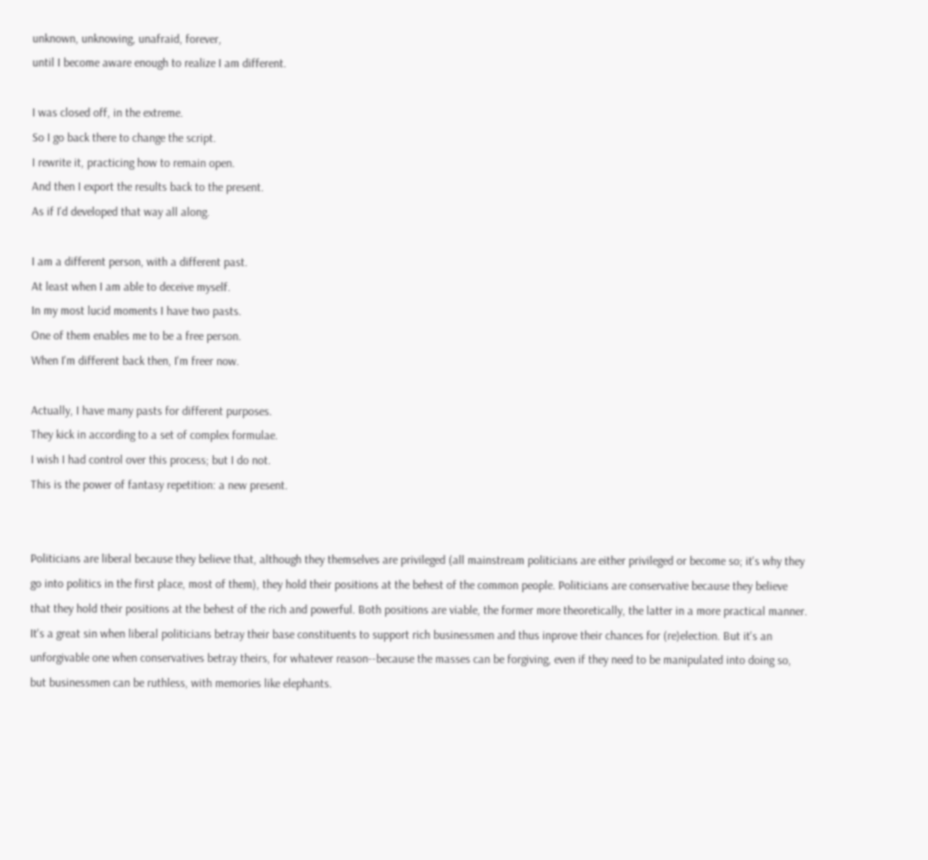unknown, unknowing, unafraid, forever,
until I become aware enough to realize I am different.

I was closed off, in the extreme.
So I go back there to change the script.
I rewrite it, practicing how to remain open.
And then I export the results back to the present.
As if I'd developed that way all along.

I am a different person, with a different past.
At least when I am able to deceive myself.
In my most lucid moments I have two pasts.
One of them enables me to be a free person.
When I'm different back then, I'm freer now.

Actually, I have many pasts for different purposes.
They kick in according to a set of complex formulae.
I wish I had control over this process; but I do not.
This is the power of fantasy repetition: a new present.


Politicians are liberal because they believe that, although they themselves are privileged (all mainstream politicians are either privileged or become so; it's why they go into politics in the first place, most of them), they hold their positions at the behest of the common people. Politicians are conservative because they believe that they hold their positions at the behest of the rich and powerful. Both positions are viable, the former more theoretically, the latter in a more practical manner. It's a great sin when liberal politicians betray their base constituents to support rich businessmen and thus inprove their chances for (re)election. But it's an unforgivable one when conservatives betray theirs, for whatever reason--because the masses can be forgiving, even if they need to be manipulated into doing so, but businessmen can be ruthless, with memories like elephants.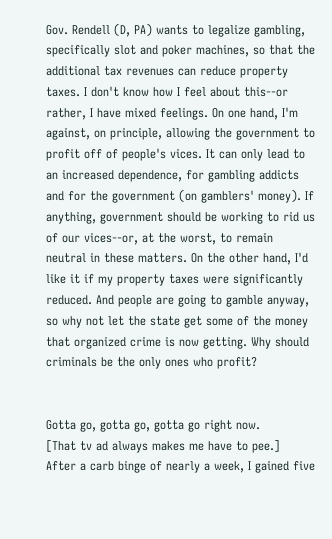Gov. Rendell (D, PA) wants to legalize gambling, specifically slot and poker machines, so that the additional tax revenues can reduce property taxes. I don't know how I feel about this--or rather, I have mixed feelings. On one hand, I'm against, on principle, allowing the government to profit off of people's vices. It can only lead to an increased dependence, for gambling addicts and for the government (on gamblers' money). If anything, government should be working to rid us of our vices--or, at the worst, to remain neutral in these matters. On the other hand, I'd like it if my property taxes were significantly reduced. And people are going to gamble anyway, so why not let the state get some of the money that organized crime is now getting. Why should criminals be the only ones who profit?


Gotta go, gotta go, gotta go right now.
[That tv ad always makes me have to pee.]
After a carb binge of nearly a week, I gained five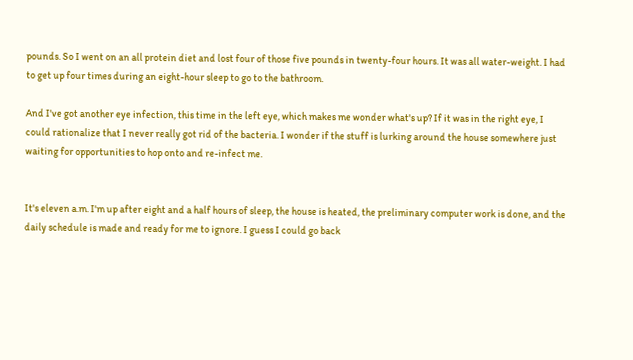pounds. So I went on an all protein diet and lost four of those five pounds in twenty-four hours. It was all water-weight. I had to get up four times during an eight-hour sleep to go to the bathroom.

And I've got another eye infection, this time in the left eye, which makes me wonder what's up? If it was in the right eye, I could rationalize that I never really got rid of the bacteria. I wonder if the stuff is lurking around the house somewhere just waiting for opportunities to hop onto and re-infect me.


It's eleven a.m. I'm up after eight and a half hours of sleep, the house is heated, the preliminary computer work is done, and the daily schedule is made and ready for me to ignore. I guess I could go back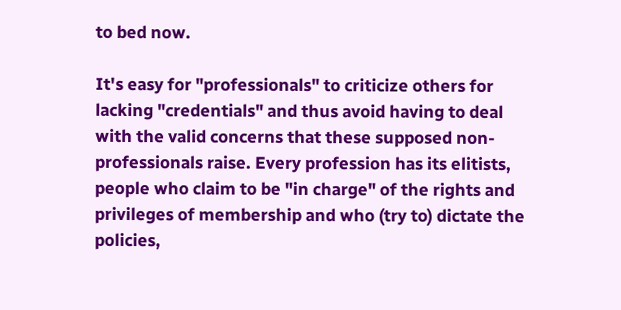to bed now.

It's easy for "professionals" to criticize others for lacking "credentials" and thus avoid having to deal with the valid concerns that these supposed non-professionals raise. Every profession has its elitists, people who claim to be "in charge" of the rights and privileges of membership and who (try to) dictate the policies,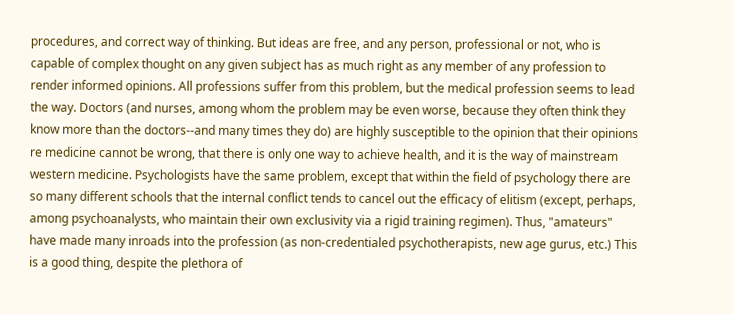procedures, and correct way of thinking. But ideas are free, and any person, professional or not, who is capable of complex thought on any given subject has as much right as any member of any profession to render informed opinions. All professions suffer from this problem, but the medical profession seems to lead the way. Doctors (and nurses, among whom the problem may be even worse, because they often think they know more than the doctors--and many times they do) are highly susceptible to the opinion that their opinions re medicine cannot be wrong, that there is only one way to achieve health, and it is the way of mainstream western medicine. Psychologists have the same problem, except that within the field of psychology there are so many different schools that the internal conflict tends to cancel out the efficacy of elitism (except, perhaps, among psychoanalysts, who maintain their own exclusivity via a rigid training regimen). Thus, "amateurs" have made many inroads into the profession (as non-credentialed psychotherapists, new age gurus, etc.) This is a good thing, despite the plethora of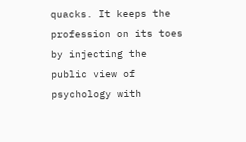quacks. It keeps the profession on its toes by injecting the public view of psychology with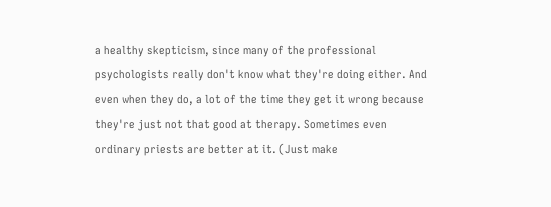a healthy skepticism, since many of the professional psychologists really don't know what they're doing either. And even when they do, a lot of the time they get it wrong because they're just not that good at therapy. Sometimes even ordinary priests are better at it. (Just make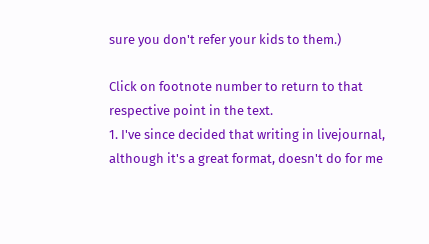sure you don't refer your kids to them.)

Click on footnote number to return to that respective point in the text.
1. I've since decided that writing in livejournal, although it's a great format, doesn't do for me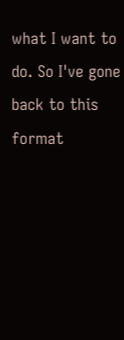what I want to do. So I've gone back to this format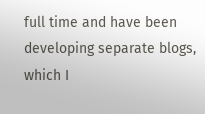full time and have been developing separate blogs, which I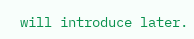will introduce later.